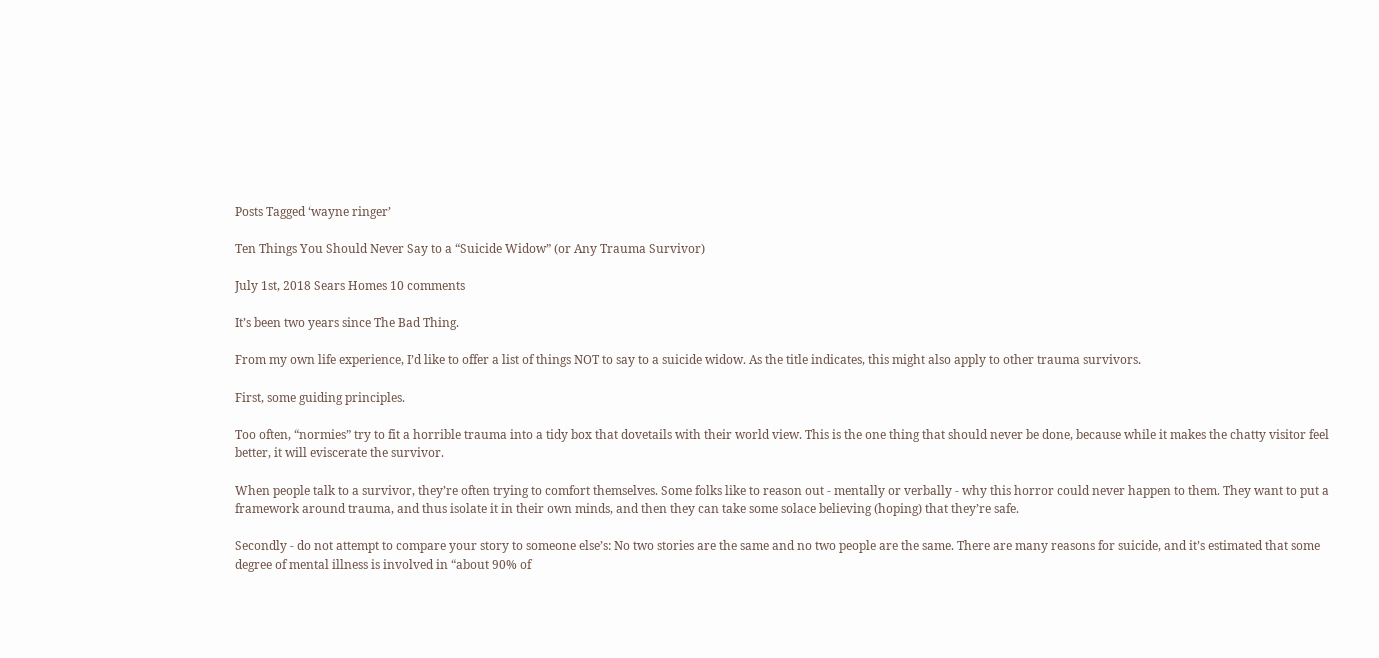Posts Tagged ‘wayne ringer’

Ten Things You Should Never Say to a “Suicide Widow” (or Any Trauma Survivor)

July 1st, 2018 Sears Homes 10 comments

It’s been two years since The Bad Thing.

From my own life experience, I’d like to offer a list of things NOT to say to a suicide widow. As the title indicates, this might also apply to other trauma survivors.

First, some guiding principles.

Too often, “normies” try to fit a horrible trauma into a tidy box that dovetails with their world view. This is the one thing that should never be done, because while it makes the chatty visitor feel better, it will eviscerate the survivor.

When people talk to a survivor, they’re often trying to comfort themselves. Some folks like to reason out - mentally or verbally - why this horror could never happen to them. They want to put a framework around trauma, and thus isolate it in their own minds, and then they can take some solace believing (hoping) that they’re safe.

Secondly - do not attempt to compare your story to someone else’s: No two stories are the same and no two people are the same. There are many reasons for suicide, and it’s estimated that some degree of mental illness is involved in “about 90% of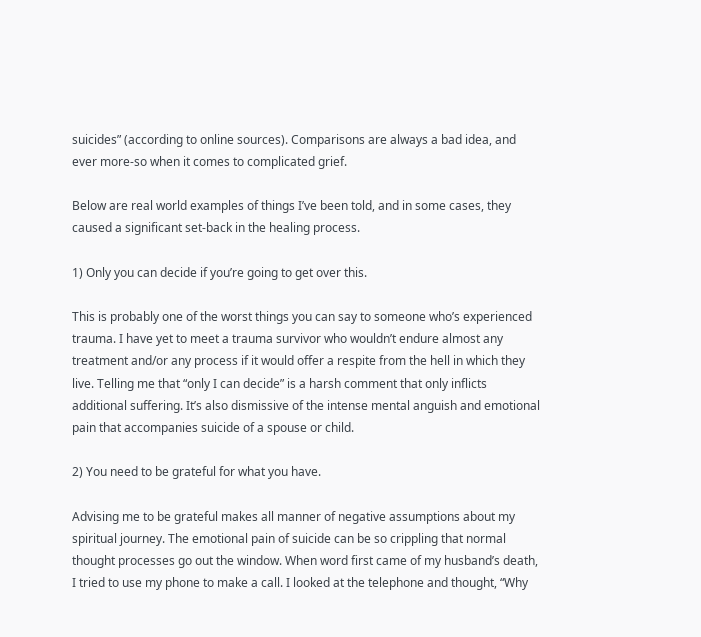suicides” (according to online sources). Comparisons are always a bad idea, and ever more-so when it comes to complicated grief.

Below are real world examples of things I’ve been told, and in some cases, they caused a significant set-back in the healing process.

1) Only you can decide if you’re going to get over this.

This is probably one of the worst things you can say to someone who’s experienced trauma. I have yet to meet a trauma survivor who wouldn’t endure almost any treatment and/or any process if it would offer a respite from the hell in which they live. Telling me that “only I can decide” is a harsh comment that only inflicts additional suffering. It’s also dismissive of the intense mental anguish and emotional pain that accompanies suicide of a spouse or child.

2) You need to be grateful for what you have.

Advising me to be grateful makes all manner of negative assumptions about my spiritual journey. The emotional pain of suicide can be so crippling that normal thought processes go out the window. When word first came of my husband’s death, I tried to use my phone to make a call. I looked at the telephone and thought, “Why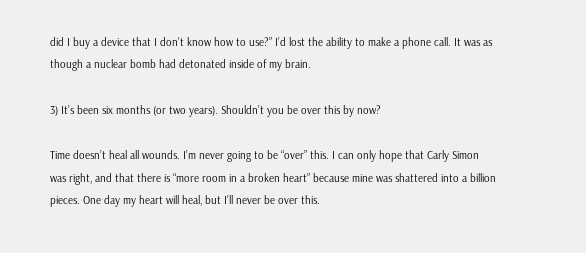did I buy a device that I don’t know how to use?” I’d lost the ability to make a phone call. It was as though a nuclear bomb had detonated inside of my brain.

3) It’s been six months (or two years). Shouldn’t you be over this by now?

Time doesn’t heal all wounds. I’m never going to be “over” this. I can only hope that Carly Simon was right, and that there is “more room in a broken heart” because mine was shattered into a billion pieces. One day my heart will heal, but I’ll never be over this.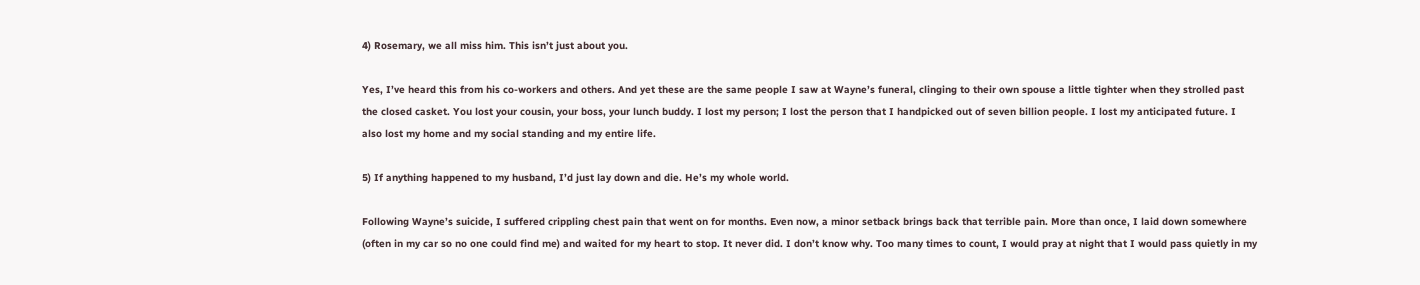4) Rosemary, we all miss him. This isn’t just about you.

Yes, I’ve heard this from his co-workers and others. And yet these are the same people I saw at Wayne’s funeral, clinging to their own spouse a little tighter when they strolled past the closed casket. You lost your cousin, your boss, your lunch buddy. I lost my person; I lost the person that I handpicked out of seven billion people. I lost my anticipated future. I also lost my home and my social standing and my entire life.

5) If anything happened to my husband, I’d just lay down and die. He’s my whole world.

Following Wayne’s suicide, I suffered crippling chest pain that went on for months. Even now, a minor setback brings back that terrible pain. More than once, I laid down somewhere (often in my car so no one could find me) and waited for my heart to stop. It never did. I don’t know why. Too many times to count, I would pray at night that I would pass quietly in my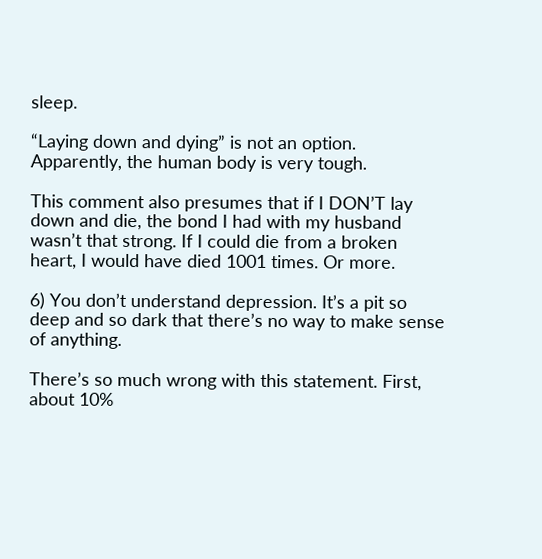sleep.

“Laying down and dying” is not an option. Apparently, the human body is very tough.

This comment also presumes that if I DON’T lay down and die, the bond I had with my husband wasn’t that strong. If I could die from a broken heart, I would have died 1001 times. Or more.

6) You don’t understand depression. It’s a pit so deep and so dark that there’s no way to make sense of anything.

There’s so much wrong with this statement. First, about 10%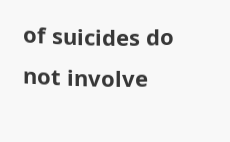of suicides do not involve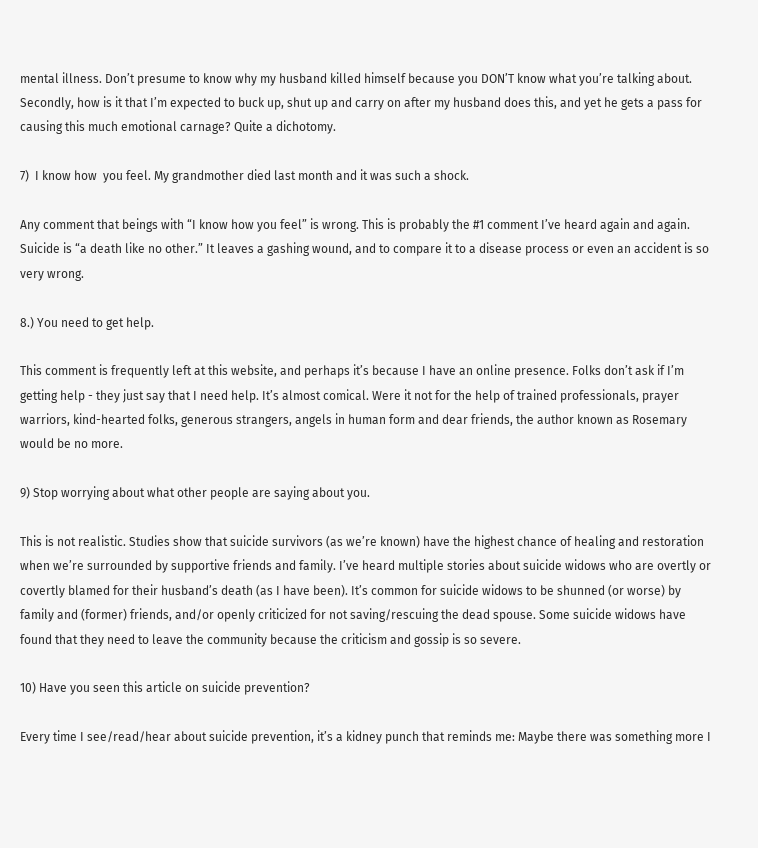mental illness. Don’t presume to know why my husband killed himself because you DON’T know what you’re talking about. Secondly, how is it that I’m expected to buck up, shut up and carry on after my husband does this, and yet he gets a pass for causing this much emotional carnage? Quite a dichotomy.

7)  I know how  you feel. My grandmother died last month and it was such a shock.

Any comment that beings with “I know how you feel” is wrong. This is probably the #1 comment I’ve heard again and again. Suicide is “a death like no other.” It leaves a gashing wound, and to compare it to a disease process or even an accident is so very wrong.

8.) You need to get help.

This comment is frequently left at this website, and perhaps it’s because I have an online presence. Folks don’t ask if I’m getting help - they just say that I need help. It’s almost comical. Were it not for the help of trained professionals, prayer warriors, kind-hearted folks, generous strangers, angels in human form and dear friends, the author known as Rosemary would be no more.

9) Stop worrying about what other people are saying about you.

This is not realistic. Studies show that suicide survivors (as we’re known) have the highest chance of healing and restoration when we’re surrounded by supportive friends and family. I’ve heard multiple stories about suicide widows who are overtly or covertly blamed for their husband’s death (as I have been). It’s common for suicide widows to be shunned (or worse) by family and (former) friends, and/or openly criticized for not saving/rescuing the dead spouse. Some suicide widows have found that they need to leave the community because the criticism and gossip is so severe.

10) Have you seen this article on suicide prevention?

Every time I see/read/hear about suicide prevention, it’s a kidney punch that reminds me: Maybe there was something more I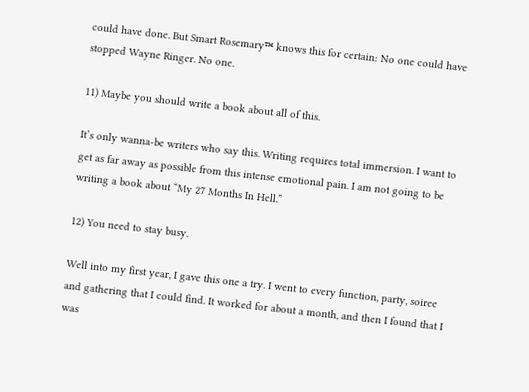could have done. But Smart Rosemary™ knows this for certain: No one could have stopped Wayne Ringer. No one.

11) Maybe you should write a book about all of this.

It’s only wanna-be writers who say this. Writing requires total immersion. I want to get as far away as possible from this intense emotional pain. I am not going to be writing a book about “My 27 Months In Hell.”

12) You need to stay busy.

Well into my first year, I gave this one a try. I went to every function, party, soiree and gathering that I could find. It worked for about a month, and then I found that I was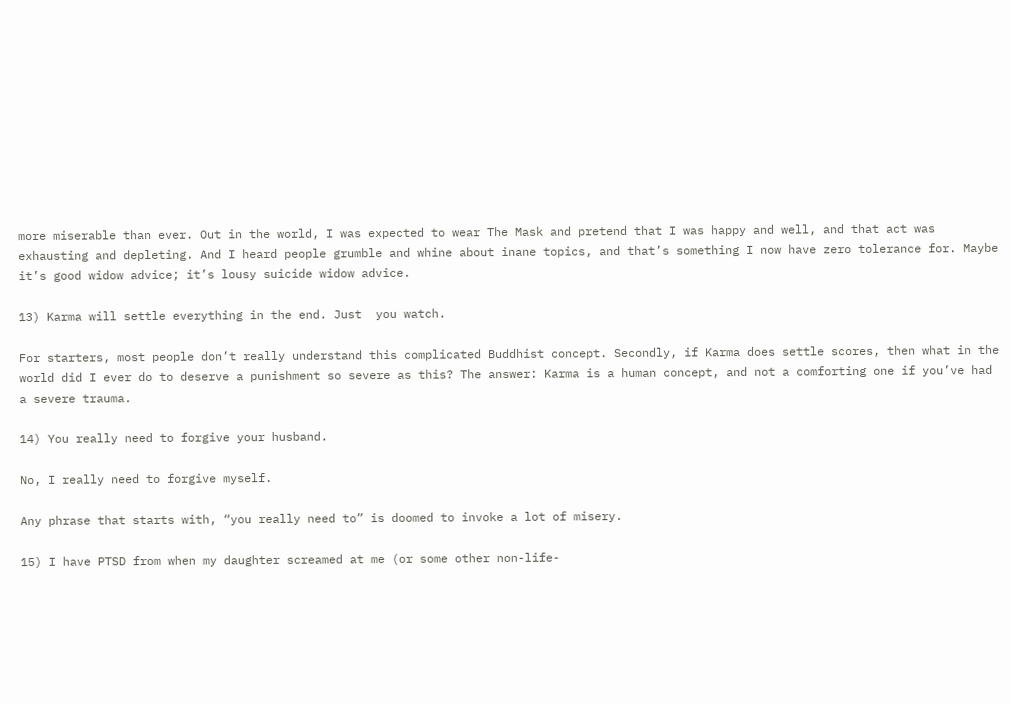more miserable than ever. Out in the world, I was expected to wear The Mask and pretend that I was happy and well, and that act was exhausting and depleting. And I heard people grumble and whine about inane topics, and that’s something I now have zero tolerance for. Maybe it’s good widow advice; it’s lousy suicide widow advice.

13) Karma will settle everything in the end. Just  you watch.

For starters, most people don’t really understand this complicated Buddhist concept. Secondly, if Karma does settle scores, then what in the world did I ever do to deserve a punishment so severe as this? The answer: Karma is a human concept, and not a comforting one if you’ve had a severe trauma.

14) You really need to forgive your husband.

No, I really need to forgive myself.

Any phrase that starts with, “you really need to” is doomed to invoke a lot of misery.

15) I have PTSD from when my daughter screamed at me (or some other non-life-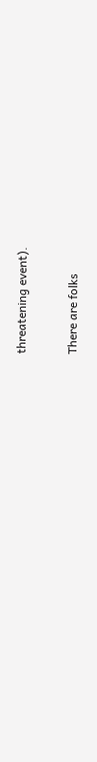threatening event).

There are folks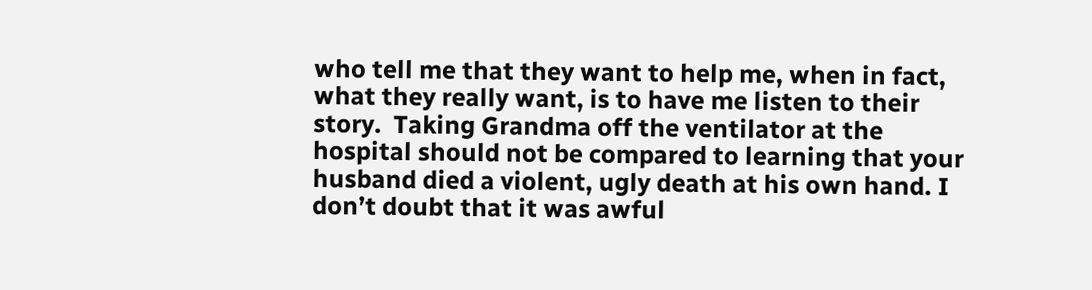who tell me that they want to help me, when in fact, what they really want, is to have me listen to their story.  Taking Grandma off the ventilator at the hospital should not be compared to learning that your husband died a violent, ugly death at his own hand. I don’t doubt that it was awful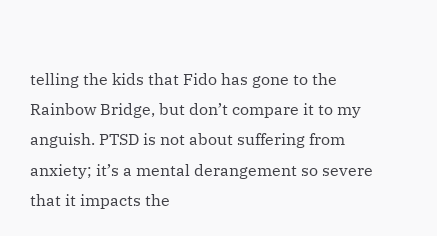telling the kids that Fido has gone to the Rainbow Bridge, but don’t compare it to my anguish. PTSD is not about suffering from anxiety; it’s a mental derangement so severe that it impacts the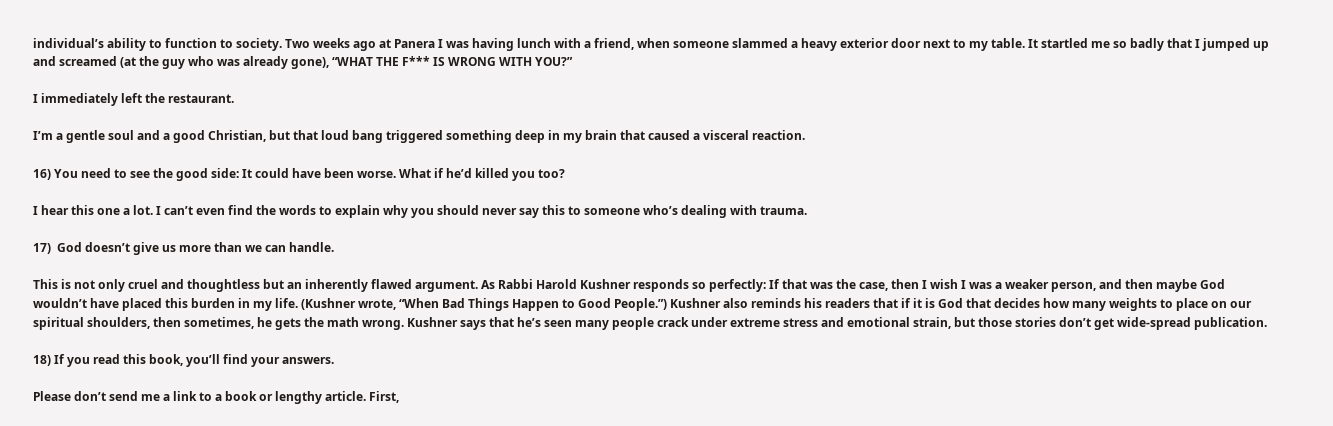individual’s ability to function to society. Two weeks ago at Panera I was having lunch with a friend, when someone slammed a heavy exterior door next to my table. It startled me so badly that I jumped up and screamed (at the guy who was already gone), “WHAT THE F*** IS WRONG WITH YOU?”

I immediately left the restaurant.

I’m a gentle soul and a good Christian, but that loud bang triggered something deep in my brain that caused a visceral reaction.

16) You need to see the good side: It could have been worse. What if he’d killed you too?

I hear this one a lot. I can’t even find the words to explain why you should never say this to someone who’s dealing with trauma.

17)  God doesn’t give us more than we can handle.

This is not only cruel and thoughtless but an inherently flawed argument. As Rabbi Harold Kushner responds so perfectly: If that was the case, then I wish I was a weaker person, and then maybe God wouldn’t have placed this burden in my life. (Kushner wrote, “When Bad Things Happen to Good People.”) Kushner also reminds his readers that if it is God that decides how many weights to place on our spiritual shoulders, then sometimes, he gets the math wrong. Kushner says that he’s seen many people crack under extreme stress and emotional strain, but those stories don’t get wide-spread publication.

18) If you read this book, you’ll find your answers.

Please don’t send me a link to a book or lengthy article. First,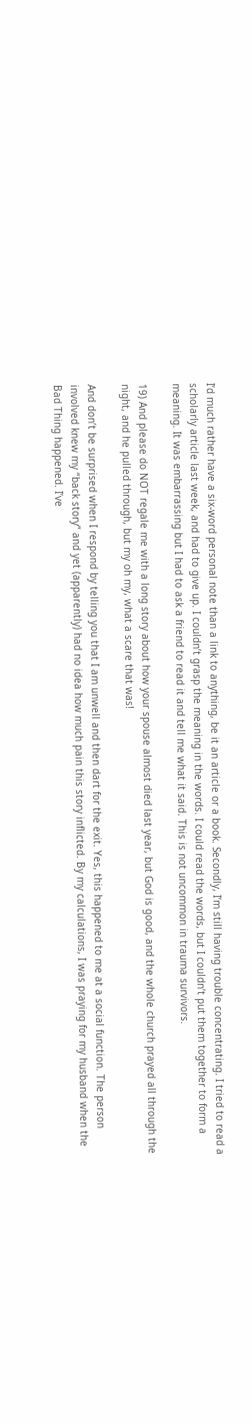I’d much rather have a six-word personal note than a link to anything, be it an article or a book. Secondly, I’m still having trouble concentrating. I tried to read a scholarly article last week, and had to give up. I couldn’t grasp the meaning in the words. I could read the words, but I couldn’t put them together to form a meaning. It was embarrassing but I had to ask a friend to read it and tell me what it said. This is not uncommon in trauma survivors.

19) And please do NOT regale me with a long story about how your spouse almost died last year, but God is good, and the whole church prayed all through the night, and he pulled through, but my oh my, what a scare that was!

And don’t be surprised when I respond by telling you that I am unwell and then dart for the exit. Yes, this happened to me at a social function. The person involved knew my “back story” and yet (apparently) had no idea how much pain this story inflicted. By my calculations, I was praying for my husband when the Bad Thing happened. I’ve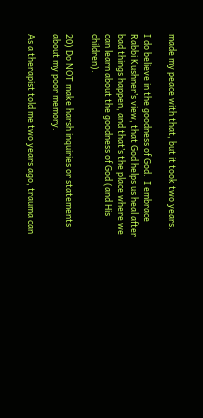made my peace with that, but it took two years.

I do believe in the goodness of God.  I embrace Rabbi Kushner’s view, that God helps us heal after bad things happen, and that’s the place where we can learn about the goodness of God (and His children).

20) Do NOT make harsh inquiries or statements about my poor memory.

As a therapist told me two years ago, trauma can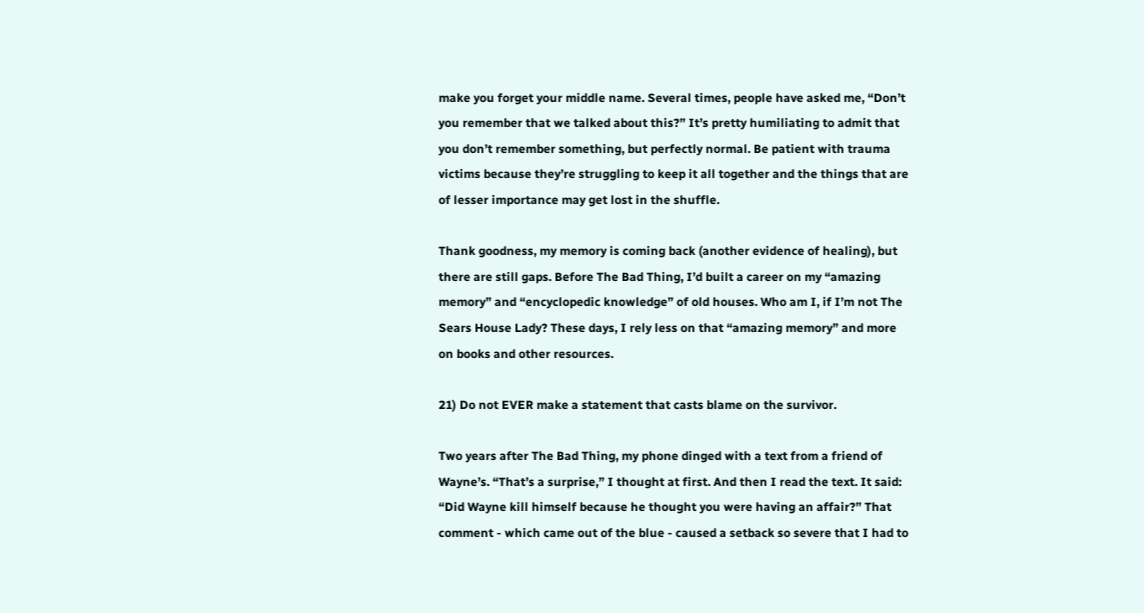make you forget your middle name. Several times, people have asked me, “Don’t you remember that we talked about this?” It’s pretty humiliating to admit that you don’t remember something, but perfectly normal. Be patient with trauma victims because they’re struggling to keep it all together and the things that are of lesser importance may get lost in the shuffle.

Thank goodness, my memory is coming back (another evidence of healing), but there are still gaps. Before The Bad Thing, I’d built a career on my “amazing memory” and “encyclopedic knowledge” of old houses. Who am I, if I’m not The Sears House Lady? These days, I rely less on that “amazing memory” and more on books and other resources.

21) Do not EVER make a statement that casts blame on the survivor.

Two years after The Bad Thing, my phone dinged with a text from a friend of Wayne’s. “That’s a surprise,” I thought at first. And then I read the text. It said: “Did Wayne kill himself because he thought you were having an affair?” That comment - which came out of the blue - caused a setback so severe that I had to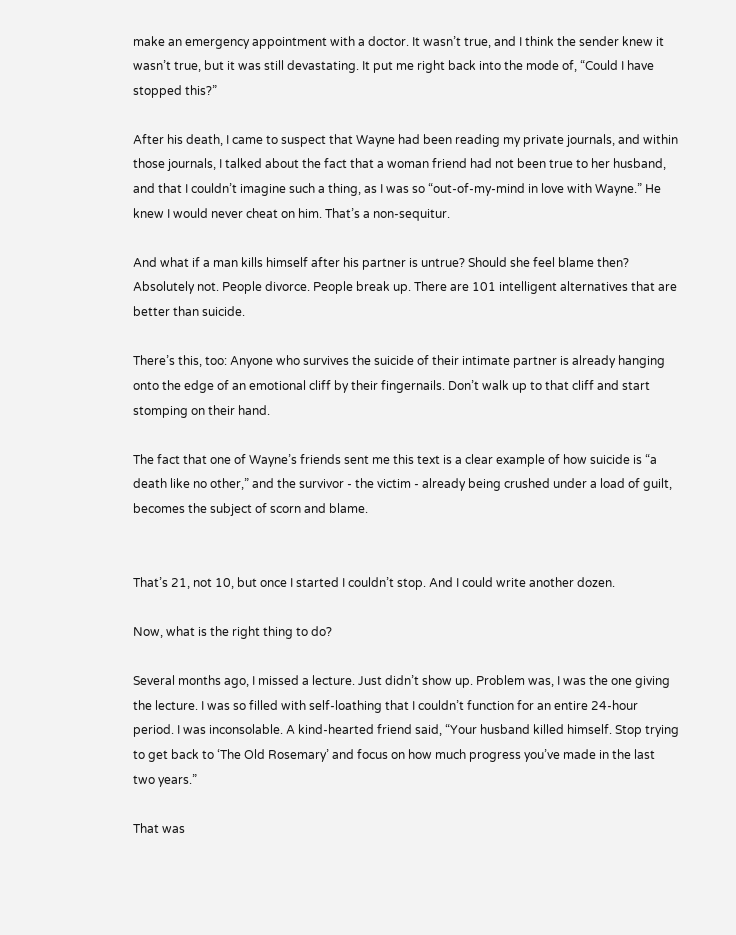make an emergency appointment with a doctor. It wasn’t true, and I think the sender knew it wasn’t true, but it was still devastating. It put me right back into the mode of, “Could I have stopped this?”

After his death, I came to suspect that Wayne had been reading my private journals, and within those journals, I talked about the fact that a woman friend had not been true to her husband, and that I couldn’t imagine such a thing, as I was so “out-of-my-mind in love with Wayne.” He knew I would never cheat on him. That’s a non-sequitur.

And what if a man kills himself after his partner is untrue? Should she feel blame then? Absolutely not. People divorce. People break up. There are 101 intelligent alternatives that are better than suicide.

There’s this, too: Anyone who survives the suicide of their intimate partner is already hanging onto the edge of an emotional cliff by their fingernails. Don’t walk up to that cliff and start stomping on their hand.

The fact that one of Wayne’s friends sent me this text is a clear example of how suicide is “a death like no other,” and the survivor - the victim - already being crushed under a load of guilt, becomes the subject of scorn and blame.


That’s 21, not 10, but once I started I couldn’t stop. And I could write another dozen.

Now, what is the right thing to do?

Several months ago, I missed a lecture. Just didn’t show up. Problem was, I was the one giving the lecture. I was so filled with self-loathing that I couldn’t function for an entire 24-hour period. I was inconsolable. A kind-hearted friend said, “Your husband killed himself. Stop trying to get back to ‘The Old Rosemary’ and focus on how much progress you’ve made in the last two years.”

That was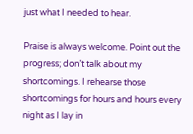just what I needed to hear.

Praise is always welcome. Point out the progress; don’t talk about my shortcomings. I rehearse those shortcomings for hours and hours every night as I lay in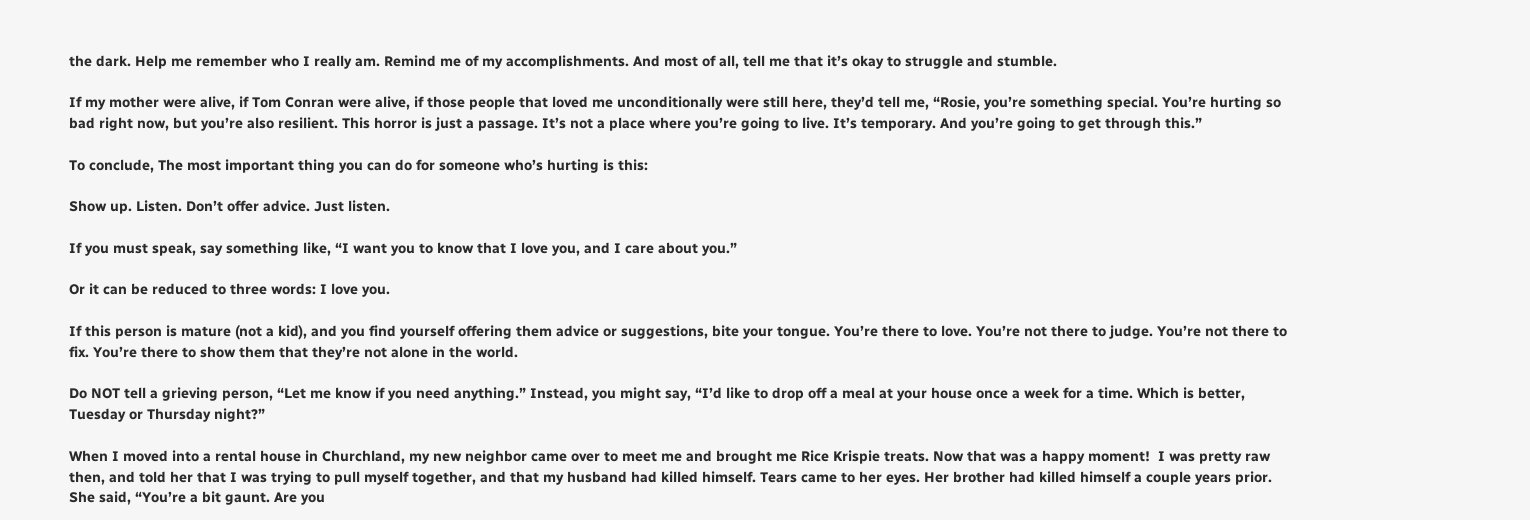the dark. Help me remember who I really am. Remind me of my accomplishments. And most of all, tell me that it’s okay to struggle and stumble.

If my mother were alive, if Tom Conran were alive, if those people that loved me unconditionally were still here, they’d tell me, “Rosie, you’re something special. You’re hurting so bad right now, but you’re also resilient. This horror is just a passage. It’s not a place where you’re going to live. It’s temporary. And you’re going to get through this.”

To conclude, The most important thing you can do for someone who’s hurting is this:

Show up. Listen. Don’t offer advice. Just listen.

If you must speak, say something like, “I want you to know that I love you, and I care about you.”

Or it can be reduced to three words: I love you.

If this person is mature (not a kid), and you find yourself offering them advice or suggestions, bite your tongue. You’re there to love. You’re not there to judge. You’re not there to fix. You’re there to show them that they’re not alone in the world.

Do NOT tell a grieving person, “Let me know if you need anything.” Instead, you might say, “I’d like to drop off a meal at your house once a week for a time. Which is better, Tuesday or Thursday night?”

When I moved into a rental house in Churchland, my new neighbor came over to meet me and brought me Rice Krispie treats. Now that was a happy moment!  I was pretty raw then, and told her that I was trying to pull myself together, and that my husband had killed himself. Tears came to her eyes. Her brother had killed himself a couple years prior. She said, “You’re a bit gaunt. Are you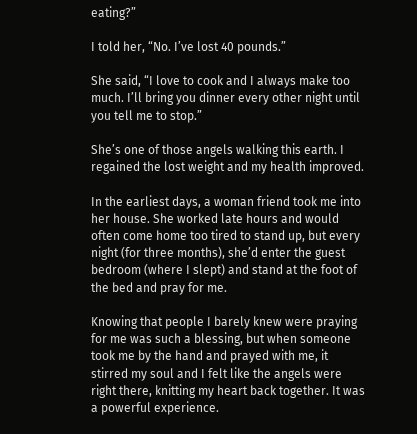eating?”

I told her, “No. I’ve lost 40 pounds.”

She said, “I love to cook and I always make too much. I’ll bring you dinner every other night until you tell me to stop.”

She’s one of those angels walking this earth. I regained the lost weight and my health improved.

In the earliest days, a woman friend took me into her house. She worked late hours and would often come home too tired to stand up, but every night (for three months), she’d enter the guest bedroom (where I slept) and stand at the foot of the bed and pray for me.

Knowing that people I barely knew were praying for me was such a blessing, but when someone took me by the hand and prayed with me, it stirred my soul and I felt like the angels were right there, knitting my heart back together. It was a powerful experience.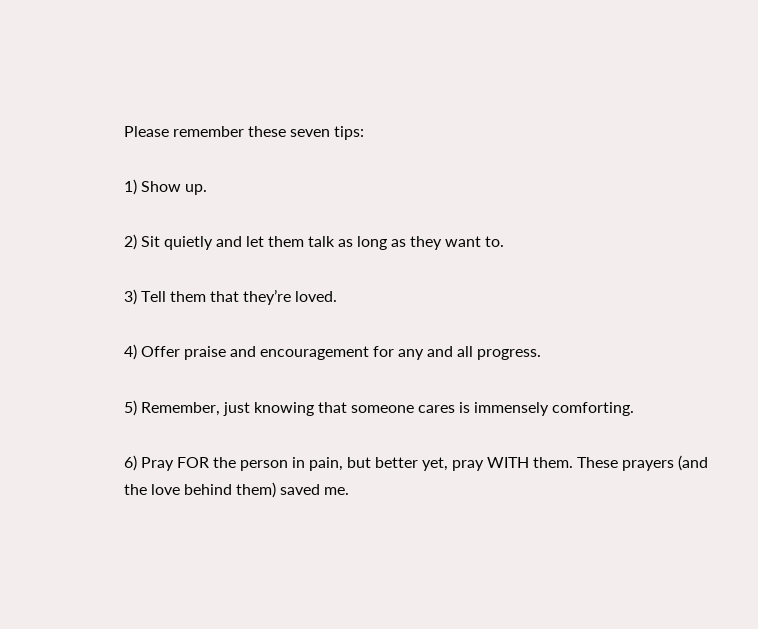Please remember these seven tips:

1) Show up.

2) Sit quietly and let them talk as long as they want to.

3) Tell them that they’re loved.

4) Offer praise and encouragement for any and all progress.

5) Remember, just knowing that someone cares is immensely comforting.

6) Pray FOR the person in pain, but better yet, pray WITH them. These prayers (and the love behind them) saved me.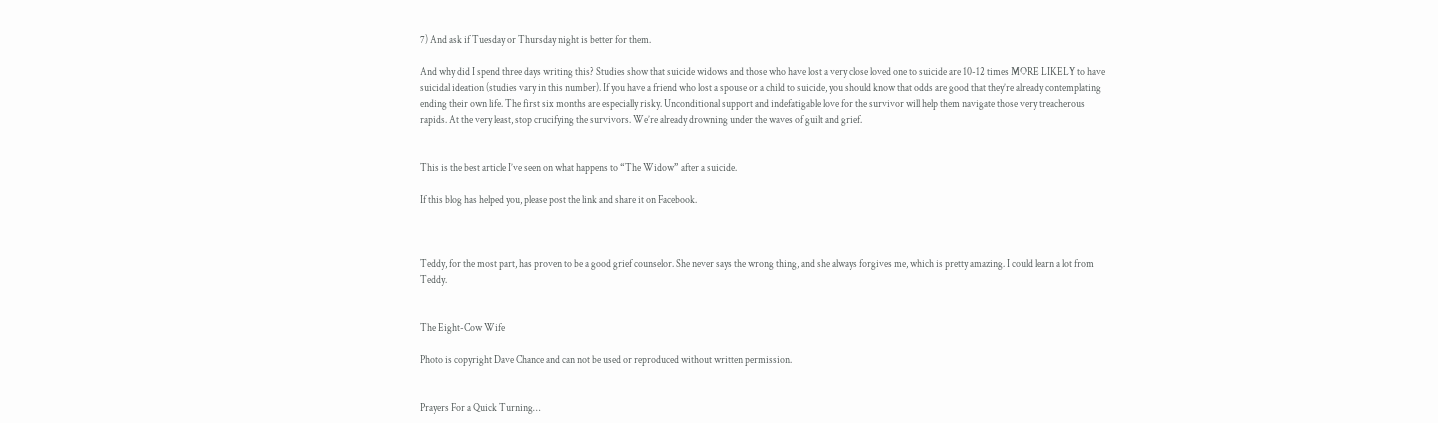7) And ask if Tuesday or Thursday night is better for them.

And why did I spend three days writing this? Studies show that suicide widows and those who have lost a very close loved one to suicide are 10-12 times MORE LIKELY to have suicidal ideation (studies vary in this number). If you have a friend who lost a spouse or a child to suicide, you should know that odds are good that they’re already contemplating ending their own life. The first six months are especially risky. Unconditional support and indefatigable love for the survivor will help them navigate those very treacherous rapids. At the very least, stop crucifying the survivors. We’re already drowning under the waves of guilt and grief.


This is the best article I’ve seen on what happens to “The Widow” after a suicide.

If this blog has helped you, please post the link and share it on Facebook.



Teddy, for the most part, has proven to be a good grief counselor. She never says the wrong thing, and she always forgives me, which is pretty amazing. I could learn a lot from Teddy.


The Eight-Cow Wife

Photo is copyright Dave Chance and can not be used or reproduced without written permission.


Prayers For a Quick Turning…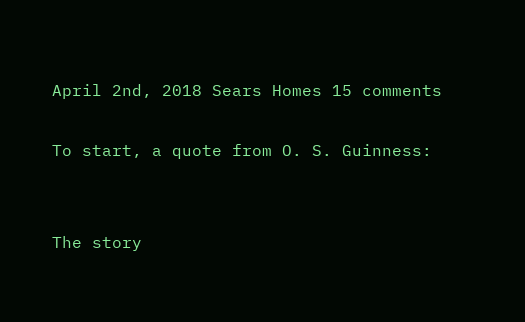April 2nd, 2018 Sears Homes 15 comments

To start, a quote from O. S. Guinness:


The story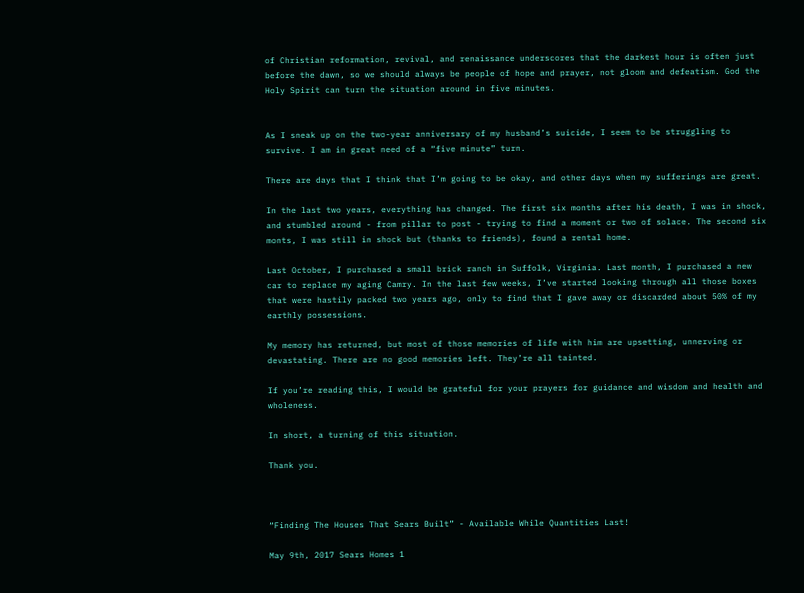of Christian reformation, revival, and renaissance underscores that the darkest hour is often just before the dawn, so we should always be people of hope and prayer, not gloom and defeatism. God the Holy Spirit can turn the situation around in five minutes.


As I sneak up on the two-year anniversary of my husband’s suicide, I seem to be struggling to survive. I am in great need of a “five minute” turn.

There are days that I think that I’m going to be okay, and other days when my sufferings are great.

In the last two years, everything has changed. The first six months after his death, I was in shock, and stumbled around - from pillar to post - trying to find a moment or two of solace. The second six monts, I was still in shock but (thanks to friends), found a rental home.

Last October, I purchased a small brick ranch in Suffolk, Virginia. Last month, I purchased a new car to replace my aging Camry. In the last few weeks, I’ve started looking through all those boxes that were hastily packed two years ago, only to find that I gave away or discarded about 50% of my earthly possessions.

My memory has returned, but most of those memories of life with him are upsetting, unnerving or devastating. There are no good memories left. They’re all tainted.

If you’re reading this, I would be grateful for your prayers for guidance and wisdom and health and wholeness.

In short, a turning of this situation.

Thank you.



“Finding The Houses That Sears Built” - Available While Quantities Last!

May 9th, 2017 Sears Homes 1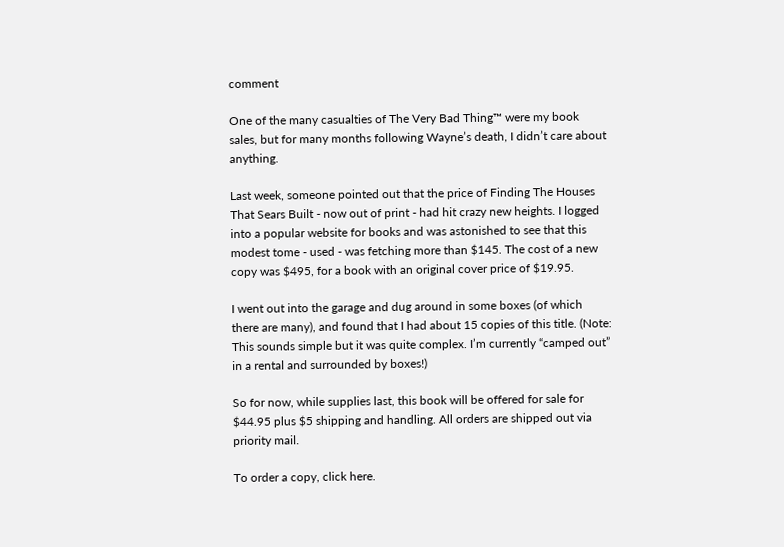comment

One of the many casualties of The Very Bad Thing™ were my book sales, but for many months following Wayne’s death, I didn’t care about anything.

Last week, someone pointed out that the price of Finding The Houses That Sears Built - now out of print - had hit crazy new heights. I logged into a popular website for books and was astonished to see that this modest tome - used - was fetching more than $145. The cost of a new copy was $495, for a book with an original cover price of $19.95.

I went out into the garage and dug around in some boxes (of which there are many), and found that I had about 15 copies of this title. (Note: This sounds simple but it was quite complex. I’m currently “camped out” in a rental and surrounded by boxes!)

So for now, while supplies last, this book will be offered for sale for $44.95 plus $5 shipping and handling. All orders are shipped out via priority mail.

To order a copy, click here.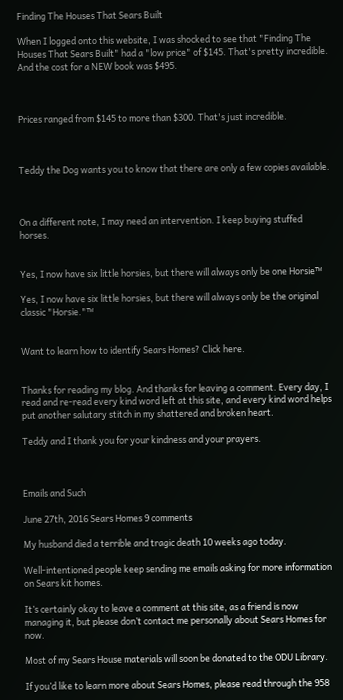Finding The Houses That Sears Built

When I logged onto this website, I was shocked to see that "Finding The Houses That Sears Built" had a "low price" of $145. That's pretty incredible. And the cost for a NEW book was $495.



Prices ranged from $145 to more than $300. That's just incredible.



Teddy the Dog wants you to know that there are only a few copies available.



On a different note, I may need an intervention. I keep buying stuffed horses.


Yes, I now have six little horsies, but there will always only be one Horsie™

Yes, I now have six little horsies, but there will always only be the original classic "Horsie."™


Want to learn how to identify Sears Homes? Click here.


Thanks for reading my blog. And thanks for leaving a comment. Every day, I read and re-read every kind word left at this site, and every kind word helps put another salutary stitch in my shattered and broken heart.

Teddy and I thank you for your kindness and your prayers.



Emails and Such

June 27th, 2016 Sears Homes 9 comments

My husband died a terrible and tragic death 10 weeks ago today.

Well-intentioned people keep sending me emails asking for more information on Sears kit homes.

It’s certainly okay to leave a comment at this site, as a friend is now managing it, but please don’t contact me personally about Sears Homes for now.

Most of my Sears House materials will soon be donated to the ODU Library.

If you’d like to learn more about Sears Homes, please read through the 958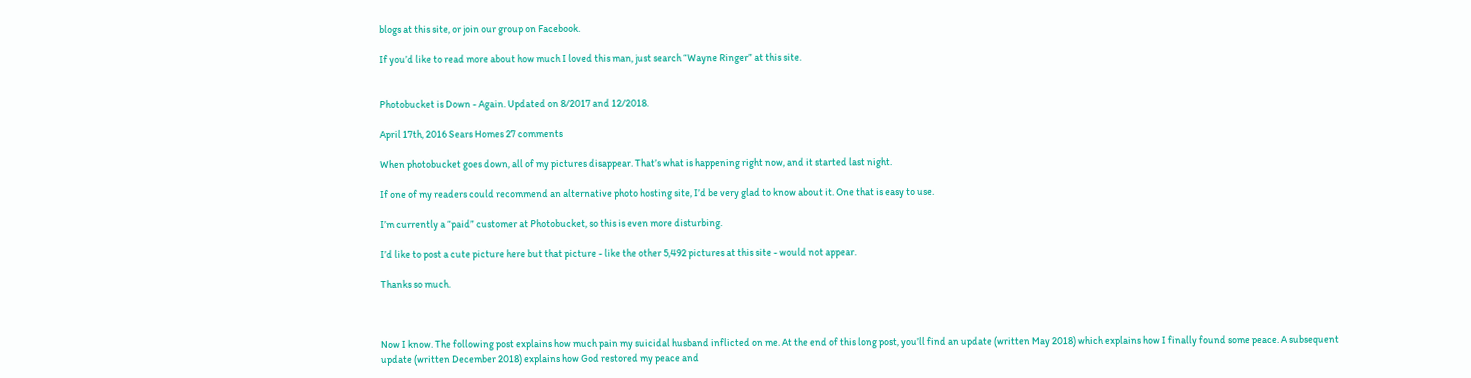blogs at this site, or join our group on Facebook.

If you’d like to read more about how much I loved this man, just search “Wayne Ringer” at this site.


Photobucket is Down - Again. Updated on 8/2017 and 12/2018.

April 17th, 2016 Sears Homes 27 comments

When photobucket goes down, all of my pictures disappear. That’s what is happening right now, and it started last night.

If one of my readers could recommend an alternative photo hosting site, I’d be very glad to know about it. One that is easy to use.

I’m currently a “paid” customer at Photobucket, so this is even more disturbing.

I’d like to post a cute picture here but that picture - like the other 5,492 pictures at this site - would not appear.

Thanks so much.



Now I know. The following post explains how much pain my suicidal husband inflicted on me. At the end of this long post, you’ll find an update (written May 2018) which explains how I finally found some peace. A subsequent update (written December 2018) explains how God restored my peace and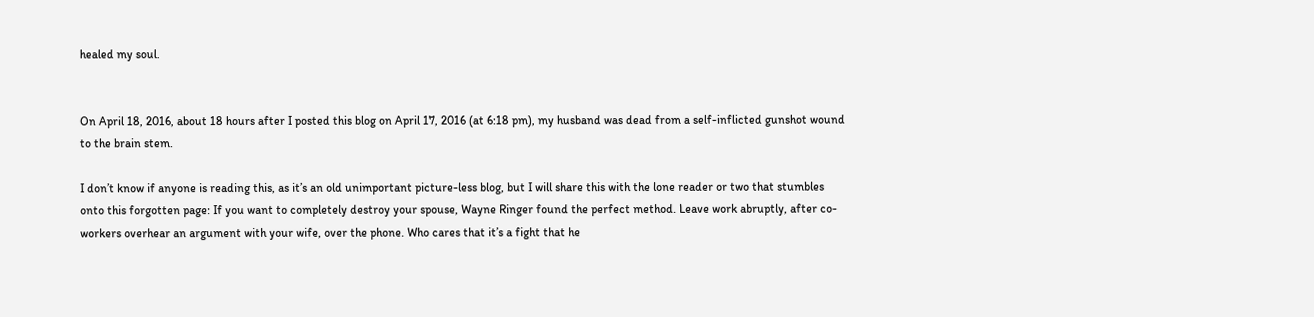healed my soul.


On April 18, 2016, about 18 hours after I posted this blog on April 17, 2016 (at 6:18 pm), my husband was dead from a self-inflicted gunshot wound to the brain stem.

I don’t know if anyone is reading this, as it’s an old unimportant picture-less blog, but I will share this with the lone reader or two that stumbles onto this forgotten page: If you want to completely destroy your spouse, Wayne Ringer found the perfect method. Leave work abruptly, after co-workers overhear an argument with your wife, over the phone. Who cares that it’s a fight that he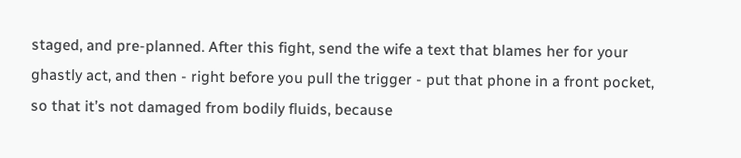staged, and pre-planned. After this fight, send the wife a text that blames her for your ghastly act, and then - right before you pull the trigger - put that phone in a front pocket, so that it’s not damaged from bodily fluids, because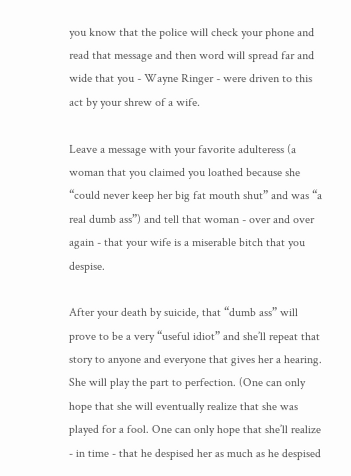you know that the police will check your phone and read that message and then word will spread far and wide that you - Wayne Ringer - were driven to this act by your shrew of a wife.

Leave a message with your favorite adulteress (a woman that you claimed you loathed because she “could never keep her big fat mouth shut” and was “a real dumb ass”) and tell that woman - over and over again - that your wife is a miserable bitch that you despise.

After your death by suicide, that “dumb ass” will prove to be a very “useful idiot” and she’ll repeat that story to anyone and everyone that gives her a hearing. She will play the part to perfection. (One can only hope that she will eventually realize that she was played for a fool. One can only hope that she’ll realize - in time - that he despised her as much as he despised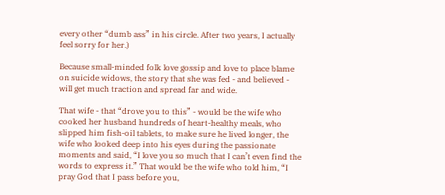every other “dumb ass” in his circle. After two years, I actually feel sorry for her.)

Because small-minded folk love gossip and love to place blame on suicide widows, the story that she was fed - and believed - will get much traction and spread far and wide.

That wife - that “drove you to this” - would be the wife who cooked her husband hundreds of heart-healthy meals, who slipped him fish-oil tablets, to make sure he lived longer, the wife who looked deep into his eyes during the passionate moments and said, “I love you so much that I can’t even find the words to express it.” That would be the wife who told him, “I pray God that I pass before you,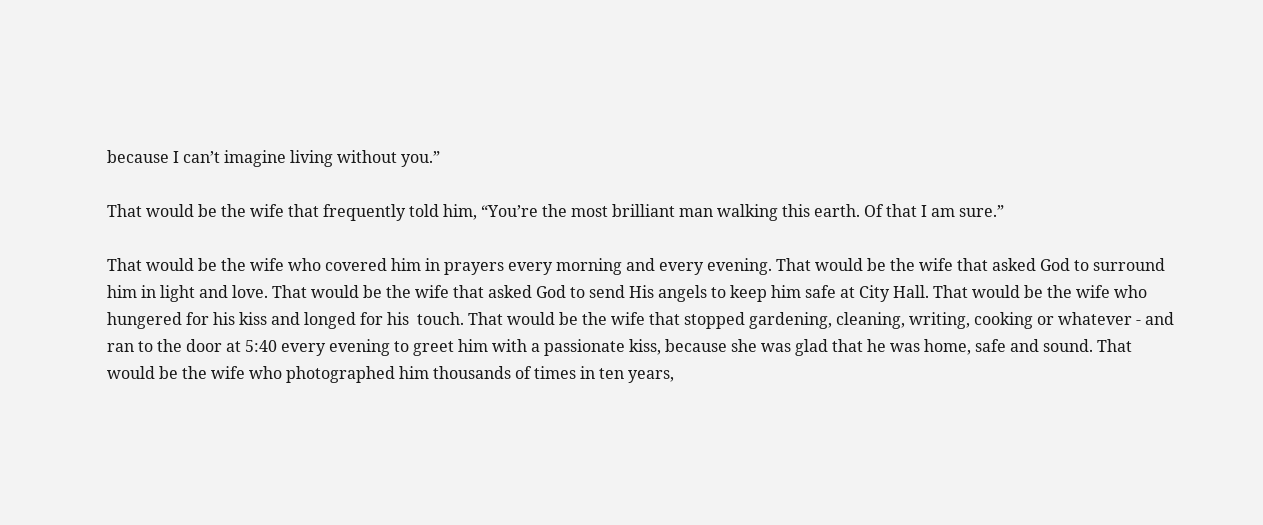because I can’t imagine living without you.”

That would be the wife that frequently told him, “You’re the most brilliant man walking this earth. Of that I am sure.”

That would be the wife who covered him in prayers every morning and every evening. That would be the wife that asked God to surround him in light and love. That would be the wife that asked God to send His angels to keep him safe at City Hall. That would be the wife who hungered for his kiss and longed for his  touch. That would be the wife that stopped gardening, cleaning, writing, cooking or whatever - and ran to the door at 5:40 every evening to greet him with a passionate kiss, because she was glad that he was home, safe and sound. That would be the wife who photographed him thousands of times in ten years,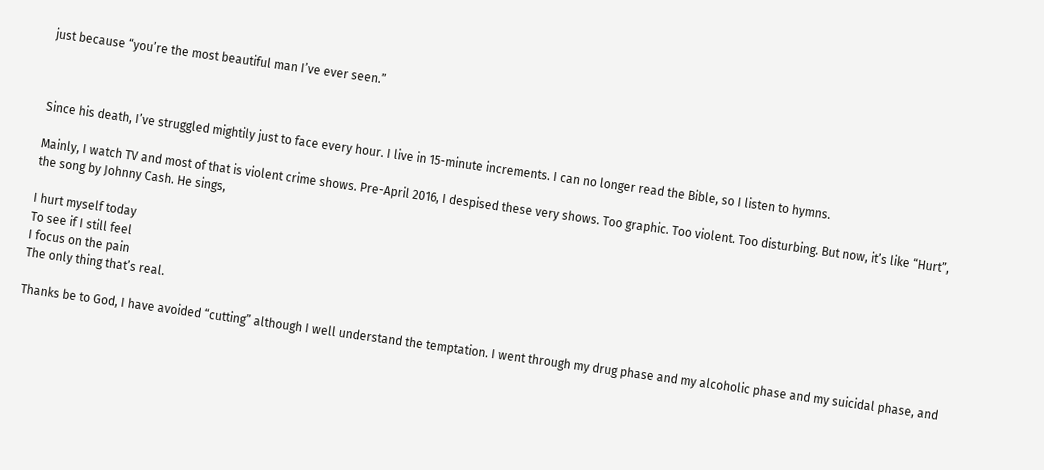just because “you’re the most beautiful man I’ve ever seen.”



Since his death, I’ve struggled mightily just to face every hour. I live in 15-minute increments. I can no longer read the Bible, so I listen to hymns.

Mainly, I watch TV and most of that is violent crime shows. Pre-April 2016, I despised these very shows. Too graphic. Too violent. Too disturbing. But now, it’s like “Hurt”, the song by Johnny Cash. He sings,

I hurt myself today
To see if I still feel
I focus on the pain
The only thing that’s real.

Thanks be to God, I have avoided “cutting” although I well understand the temptation. I went through my drug phase and my alcoholic phase and my suicidal phase, and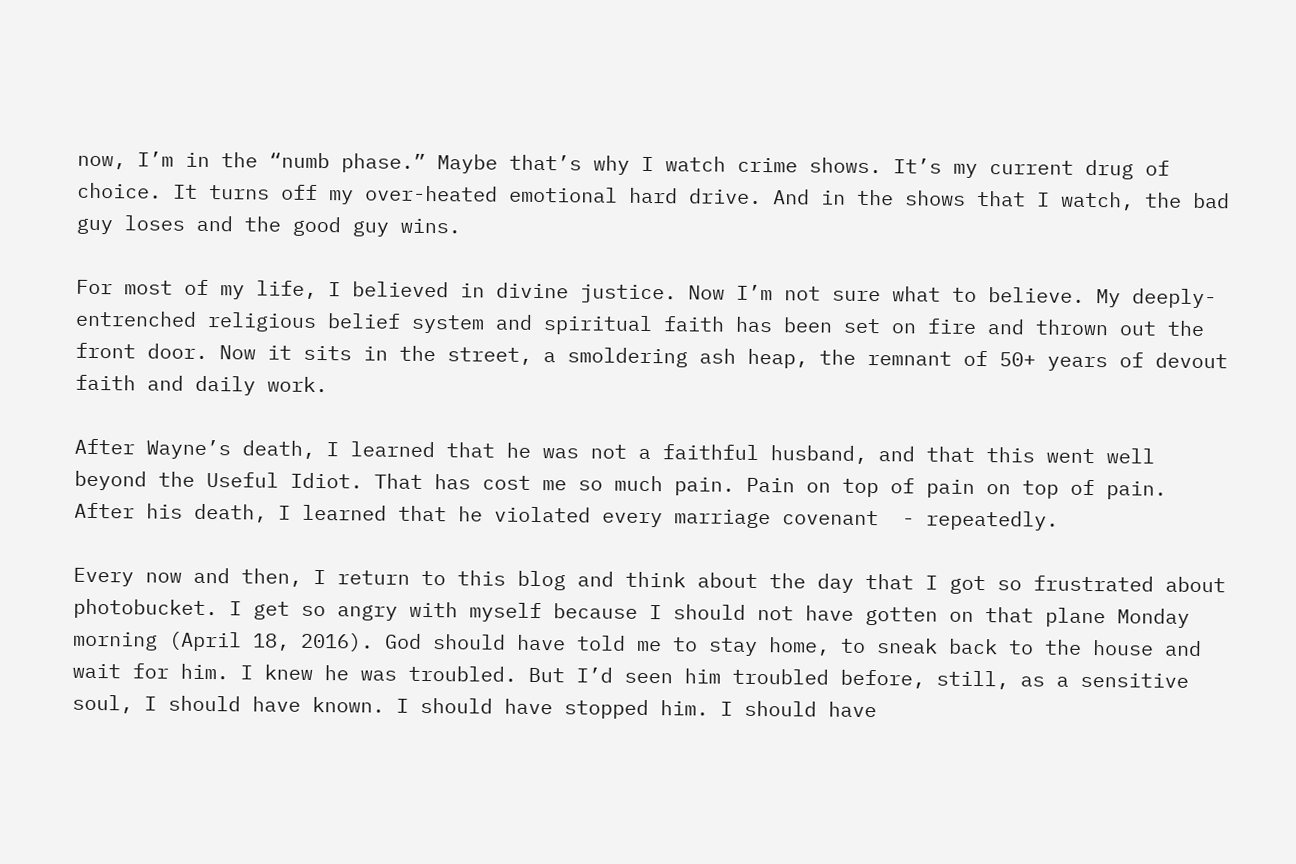now, I’m in the “numb phase.” Maybe that’s why I watch crime shows. It’s my current drug of choice. It turns off my over-heated emotional hard drive. And in the shows that I watch, the bad guy loses and the good guy wins.

For most of my life, I believed in divine justice. Now I’m not sure what to believe. My deeply-entrenched religious belief system and spiritual faith has been set on fire and thrown out the front door. Now it sits in the street, a smoldering ash heap, the remnant of 50+ years of devout faith and daily work.

After Wayne’s death, I learned that he was not a faithful husband, and that this went well beyond the Useful Idiot. That has cost me so much pain. Pain on top of pain on top of pain. After his death, I learned that he violated every marriage covenant  - repeatedly.

Every now and then, I return to this blog and think about the day that I got so frustrated about photobucket. I get so angry with myself because I should not have gotten on that plane Monday morning (April 18, 2016). God should have told me to stay home, to sneak back to the house and wait for him. I knew he was troubled. But I’d seen him troubled before, still, as a sensitive soul, I should have known. I should have stopped him. I should have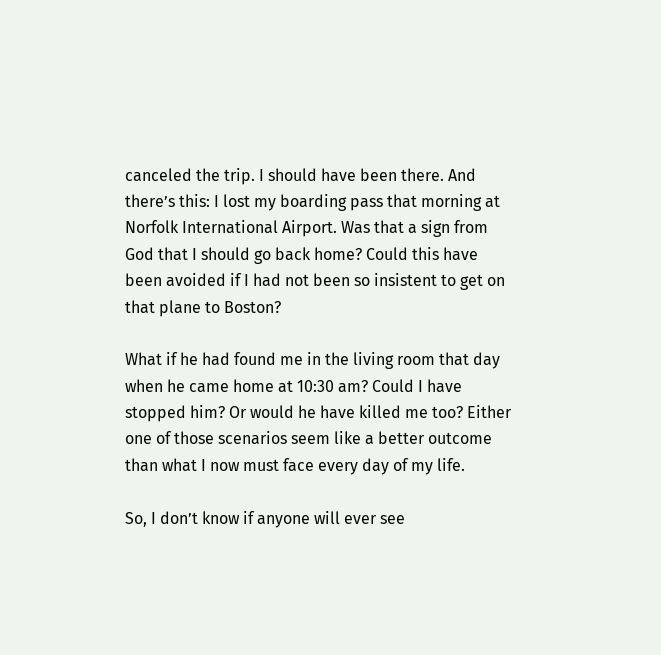canceled the trip. I should have been there. And there’s this: I lost my boarding pass that morning at Norfolk International Airport. Was that a sign from God that I should go back home? Could this have been avoided if I had not been so insistent to get on that plane to Boston?

What if he had found me in the living room that day when he came home at 10:30 am? Could I have stopped him? Or would he have killed me too? Either one of those scenarios seem like a better outcome than what I now must face every day of my life.

So, I don’t know if anyone will ever see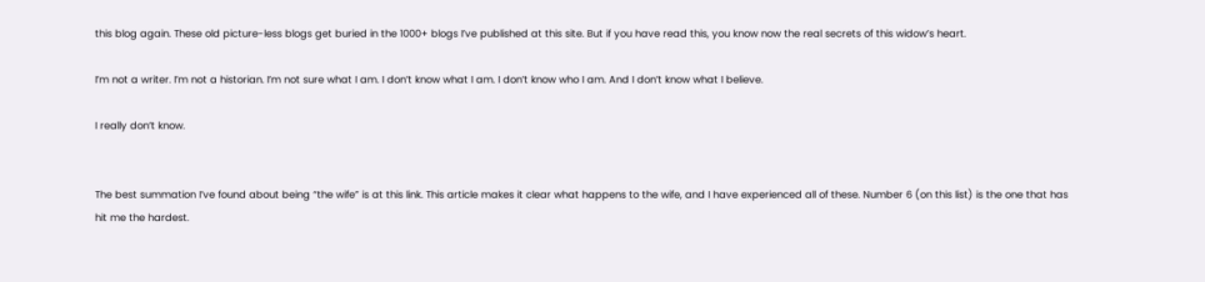this blog again. These old picture-less blogs get buried in the 1000+ blogs I’ve published at this site. But if you have read this, you know now the real secrets of this widow’s heart.

I’m not a writer. I’m not a historian. I’m not sure what I am. I don’t know what I am. I don’t know who I am. And I don’t know what I believe.

I really don’t know.


The best summation I’ve found about being “the wife” is at this link. This article makes it clear what happens to the wife, and I have experienced all of these. Number 6 (on this list) is the one that has hit me the hardest.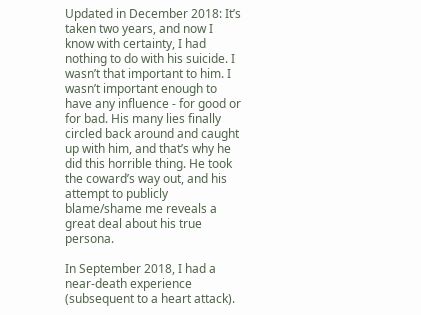Updated in December 2018: It’s taken two years, and now I know with certainty, I had nothing to do with his suicide. I wasn’t that important to him. I wasn’t important enough to have any influence - for good or for bad. His many lies finally circled back around and caught up with him, and that’s why he did this horrible thing. He took the coward’s way out, and his attempt to publicly blame/shame me reveals a great deal about his true persona.

In September 2018, I had a near-death experience (subsequent to a heart attack).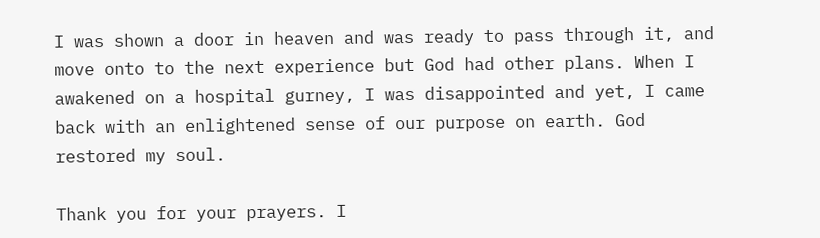I was shown a door in heaven and was ready to pass through it, and move onto to the next experience but God had other plans. When I awakened on a hospital gurney, I was disappointed and yet, I came back with an enlightened sense of our purpose on earth. God restored my soul.

Thank you for your prayers. I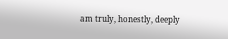am truly, honestly, deeply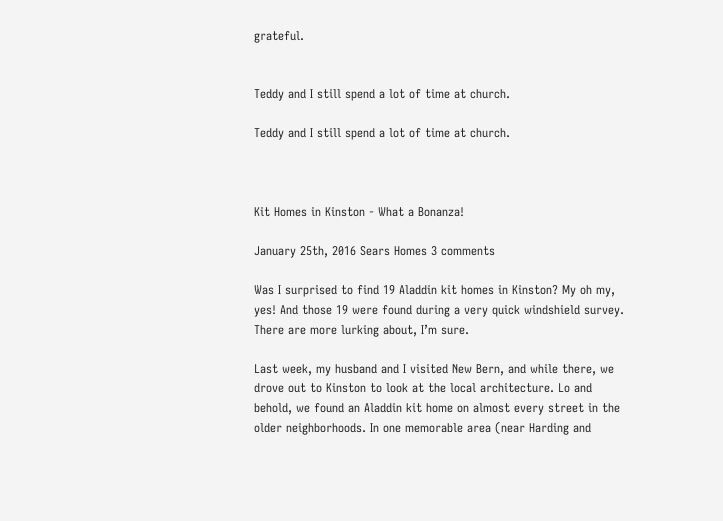grateful.


Teddy and I still spend a lot of time at church.

Teddy and I still spend a lot of time at church.



Kit Homes in Kinston - What a Bonanza!

January 25th, 2016 Sears Homes 3 comments

Was I surprised to find 19 Aladdin kit homes in Kinston? My oh my, yes! And those 19 were found during a very quick windshield survey. There are more lurking about, I’m sure.

Last week, my husband and I visited New Bern, and while there, we drove out to Kinston to look at the local architecture. Lo and behold, we found an Aladdin kit home on almost every street in the older neighborhoods. In one memorable area (near Harding and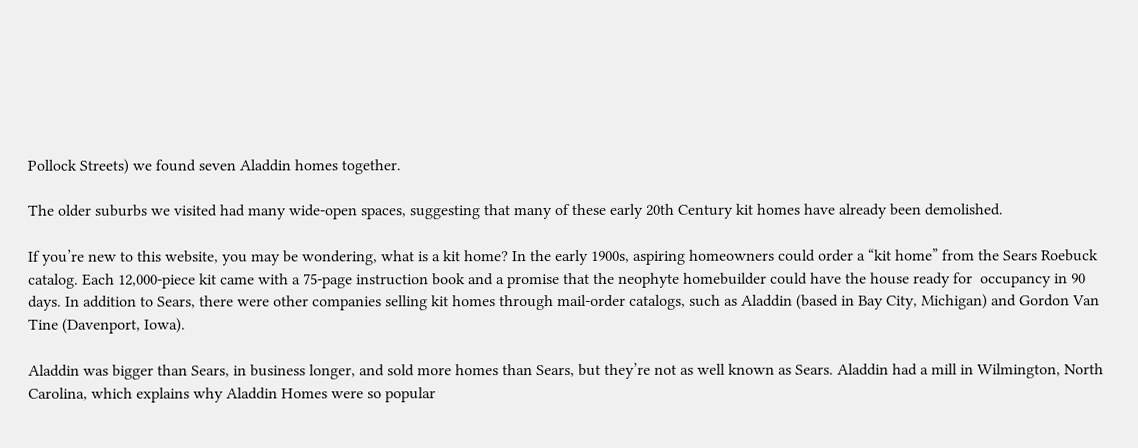Pollock Streets) we found seven Aladdin homes together.

The older suburbs we visited had many wide-open spaces, suggesting that many of these early 20th Century kit homes have already been demolished.

If you’re new to this website, you may be wondering, what is a kit home? In the early 1900s, aspiring homeowners could order a “kit home” from the Sears Roebuck catalog. Each 12,000-piece kit came with a 75-page instruction book and a promise that the neophyte homebuilder could have the house ready for  occupancy in 90 days. In addition to Sears, there were other companies selling kit homes through mail-order catalogs, such as Aladdin (based in Bay City, Michigan) and Gordon Van Tine (Davenport, Iowa).

Aladdin was bigger than Sears, in business longer, and sold more homes than Sears, but they’re not as well known as Sears. Aladdin had a mill in Wilmington, North Carolina, which explains why Aladdin Homes were so popular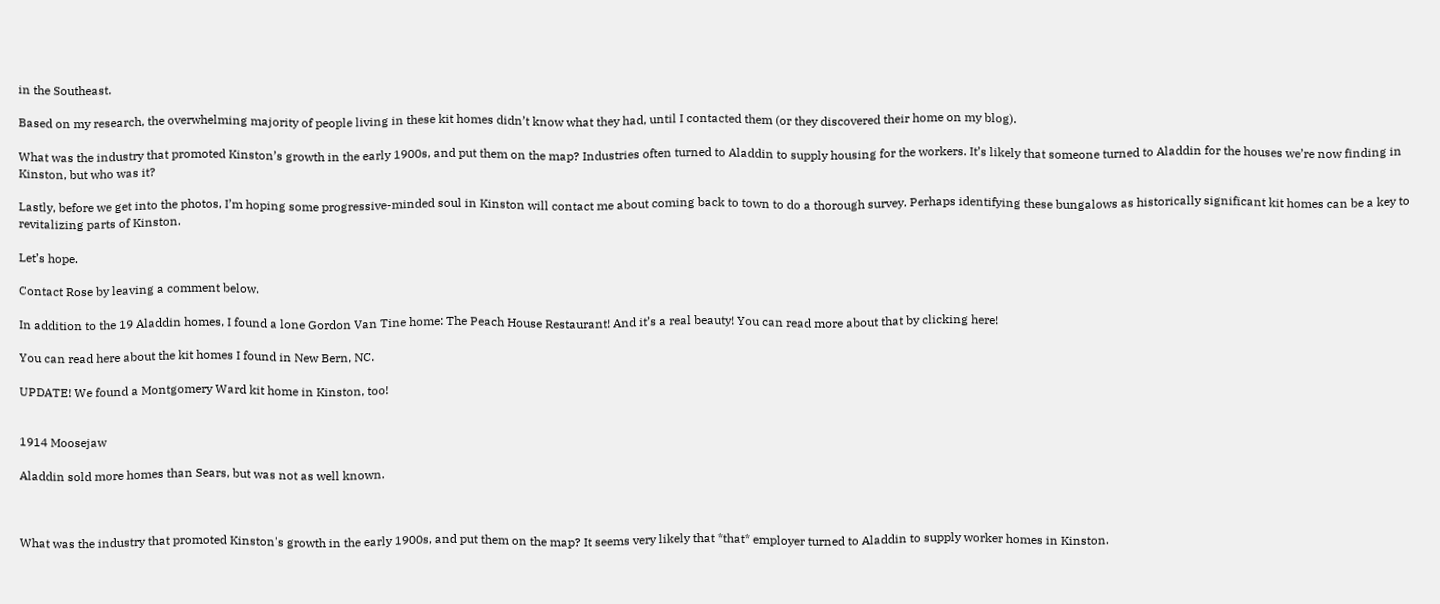in the Southeast.

Based on my research, the overwhelming majority of people living in these kit homes didn’t know what they had, until I contacted them (or they discovered their home on my blog).

What was the industry that promoted Kinston’s growth in the early 1900s, and put them on the map? Industries often turned to Aladdin to supply housing for the workers. It’s likely that someone turned to Aladdin for the houses we’re now finding in Kinston, but who was it?

Lastly, before we get into the photos, I’m hoping some progressive-minded soul in Kinston will contact me about coming back to town to do a thorough survey. Perhaps identifying these bungalows as historically significant kit homes can be a key to revitalizing parts of Kinston.

Let’s hope.

Contact Rose by leaving a comment below.

In addition to the 19 Aladdin homes, I found a lone Gordon Van Tine home: The Peach House Restaurant! And it’s a real beauty! You can read more about that by clicking here!

You can read here about the kit homes I found in New Bern, NC.

UPDATE! We found a Montgomery Ward kit home in Kinston, too!


1914 Moosejaw

Aladdin sold more homes than Sears, but was not as well known.



What was the industry that promoted Kinston's growth in the early 1900s, and put them on the map? It seems very likely that *that* employer turned to Aladdin to supply worker homes in Kinston.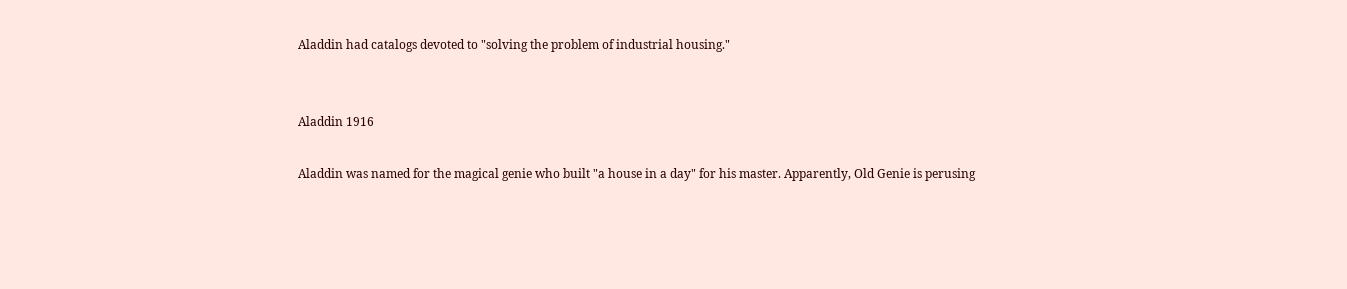Aladdin had catalogs devoted to "solving the problem of industrial housing."


Aladdin 1916

Aladdin was named for the magical genie who built "a house in a day" for his master. Apparently, Old Genie is perusing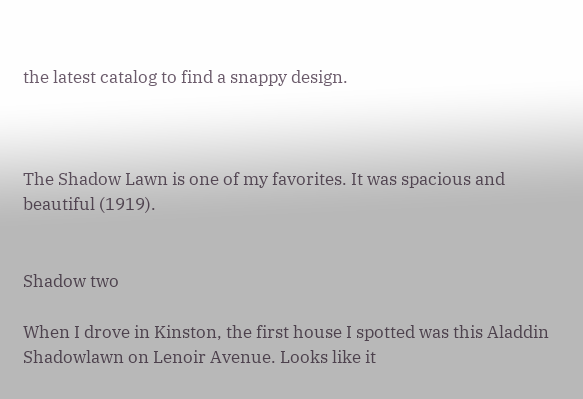the latest catalog to find a snappy design.



The Shadow Lawn is one of my favorites. It was spacious and beautiful (1919).


Shadow two

When I drove in Kinston, the first house I spotted was this Aladdin Shadowlawn on Lenoir Avenue. Looks like it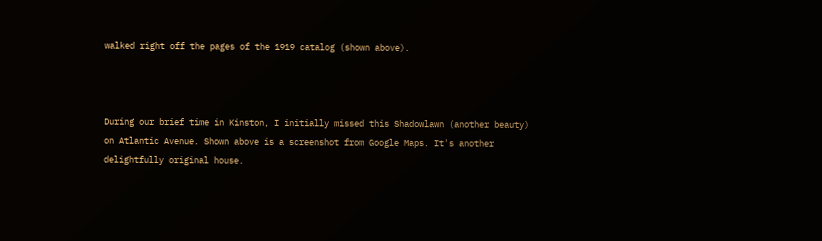walked right off the pages of the 1919 catalog (shown above).



During our brief time in Kinston, I initially missed this Shadowlawn (another beauty) on Atlantic Avenue. Shown above is a screenshot from Google Maps. It's another delightfully original house.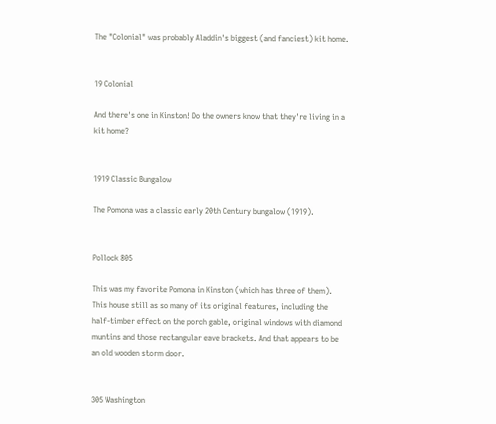The "Colonial" was probably Aladdin's biggest (and fanciest) kit home.


19 Colonial

And there's one in Kinston! Do the owners know that they're living in a kit home?


1919 Classic Bungalow

The Pomona was a classic early 20th Century bungalow (1919).


Pollock 805

This was my favorite Pomona in Kinston (which has three of them). This house still as so many of its original features, including the half-timber effect on the porch gable, original windows with diamond muntins and those rectangular eave brackets. And that appears to be an old wooden storm door.


305 Washington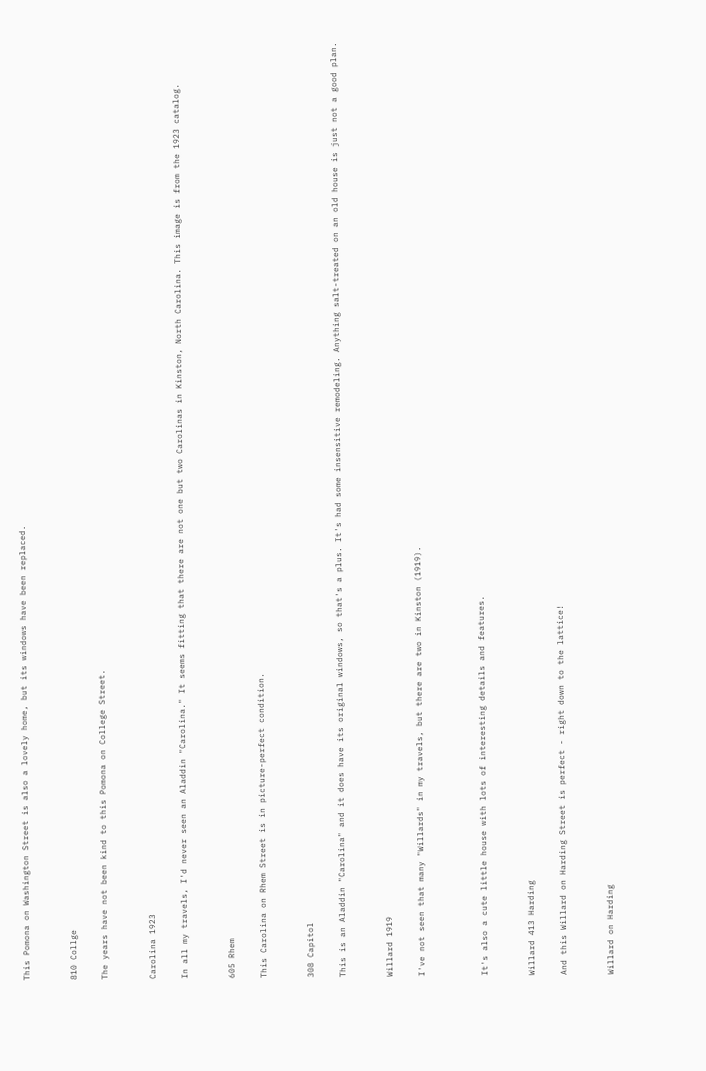This Pomona on Washington Street is also a lovely home, but its windows have been replaced.


810 Collge

The years have not been kind to this Pomona on College Street.


Carolina 1923

In all my travels, I'd never seen an Aladdin "Carolina." It seems fitting that there are not one but two Carolinas in Kinston, North Carolina. This image is from the 1923 catalog.


605 Rhem

This Carolina on Rhem Street is in picture-perfect condition.


308 Capitol

This is an Aladdin "Carolina" and it does have its original windows, so that's a plus. It's had some insensitive remodeling. Anything salt-treated on an old house is just not a good plan.


Willard 1919

I've not seen that many "Willards" in my travels, but there are two in Kinston (1919).



It's also a cute little house with lots of interesting details and features.


Willard 413 Harding

And this Willard on Harding Street is perfect - right down to the lattice!


Willard on Harding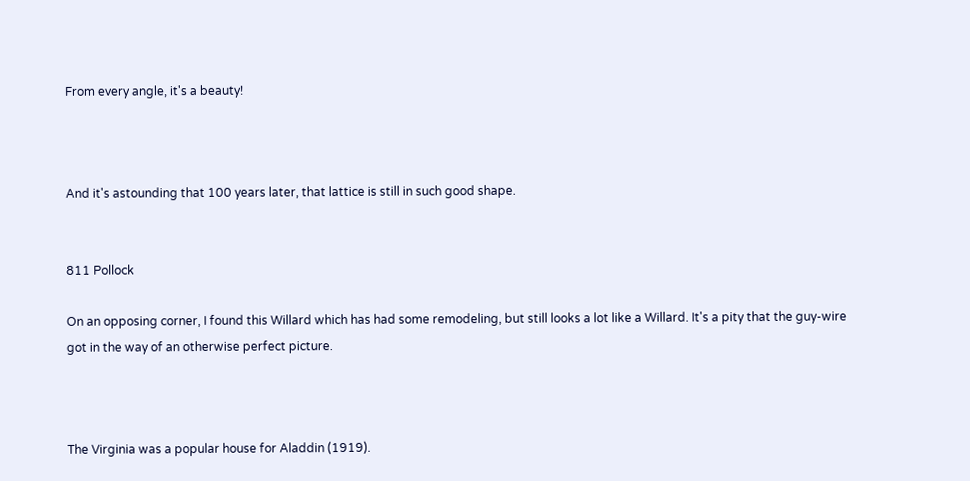From every angle, it's a beauty!



And it's astounding that 100 years later, that lattice is still in such good shape.


811 Pollock

On an opposing corner, I found this Willard which has had some remodeling, but still looks a lot like a Willard. It's a pity that the guy-wire got in the way of an otherwise perfect picture.



The Virginia was a popular house for Aladdin (1919).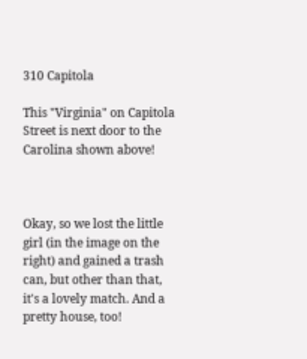310 Capitola

This "Virginia" on Capitola Street is next door to the Carolina shown above!



Okay, so we lost the little girl (in the image on the right) and gained a trash can, but other than that, it's a lovely match. And a pretty house, too!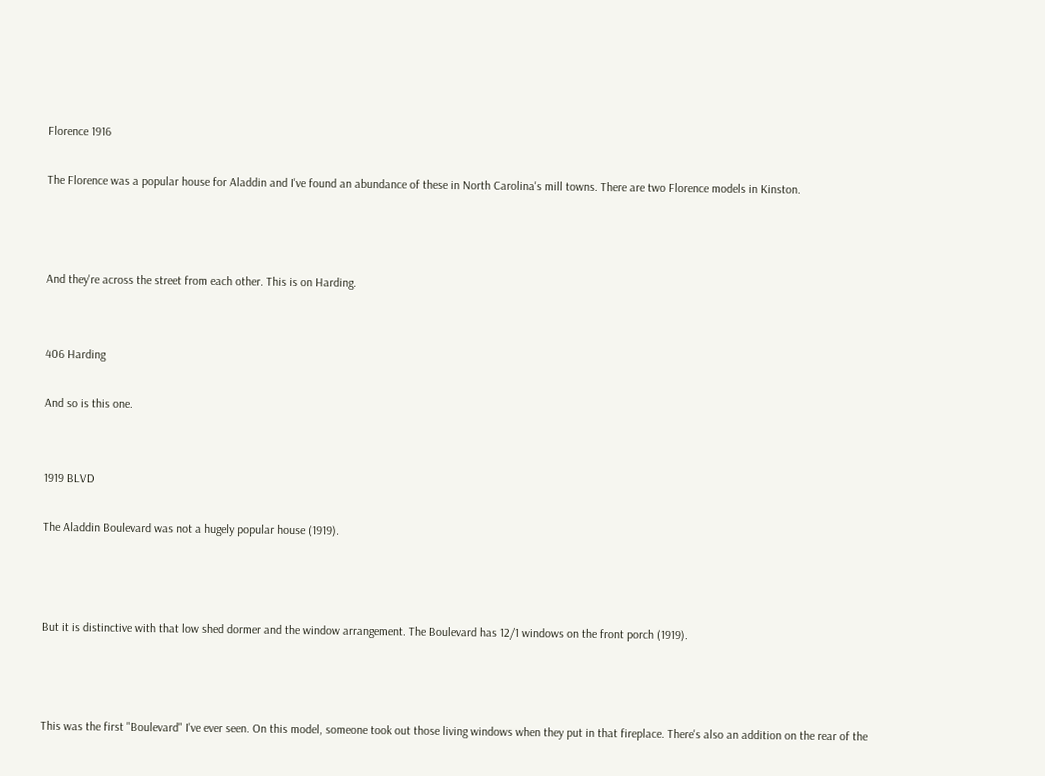Florence 1916

The Florence was a popular house for Aladdin and I've found an abundance of these in North Carolina's mill towns. There are two Florence models in Kinston.



And they're across the street from each other. This is on Harding.


406 Harding

And so is this one.


1919 BLVD

The Aladdin Boulevard was not a hugely popular house (1919).



But it is distinctive with that low shed dormer and the window arrangement. The Boulevard has 12/1 windows on the front porch (1919).



This was the first "Boulevard" I've ever seen. On this model, someone took out those living windows when they put in that fireplace. There's also an addition on the rear of the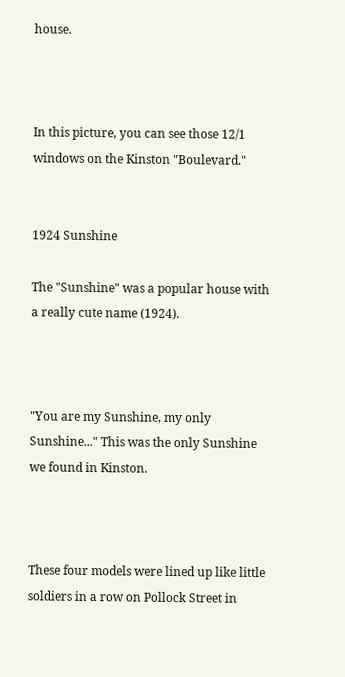house.



In this picture, you can see those 12/1 windows on the Kinston "Boulevard."


1924 Sunshine

The "Sunshine" was a popular house with a really cute name (1924).



"You are my Sunshine, my only Sunshine..." This was the only Sunshine we found in Kinston.



These four models were lined up like little soldiers in a row on Pollock Street in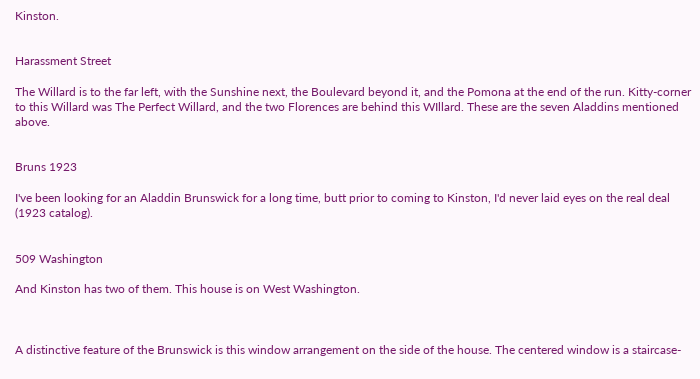Kinston.


Harassment Street

The Willard is to the far left, with the Sunshine next, the Boulevard beyond it, and the Pomona at the end of the run. Kitty-corner to this Willard was The Perfect Willard, and the two Florences are behind this WIllard. These are the seven Aladdins mentioned above.


Bruns 1923

I've been looking for an Aladdin Brunswick for a long time, butt prior to coming to Kinston, I'd never laid eyes on the real deal (1923 catalog).


509 Washington

And Kinston has two of them. This house is on West Washington.



A distinctive feature of the Brunswick is this window arrangement on the side of the house. The centered window is a staircase-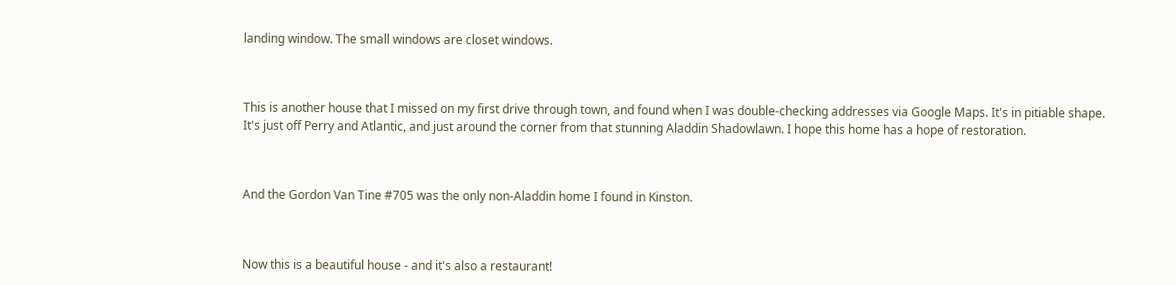landing window. The small windows are closet windows.



This is another house that I missed on my first drive through town, and found when I was double-checking addresses via Google Maps. It's in pitiable shape. It's just off Perry and Atlantic, and just around the corner from that stunning Aladdin Shadowlawn. I hope this home has a hope of restoration.



And the Gordon Van Tine #705 was the only non-Aladdin home I found in Kinston.



Now this is a beautiful house - and it's also a restaurant!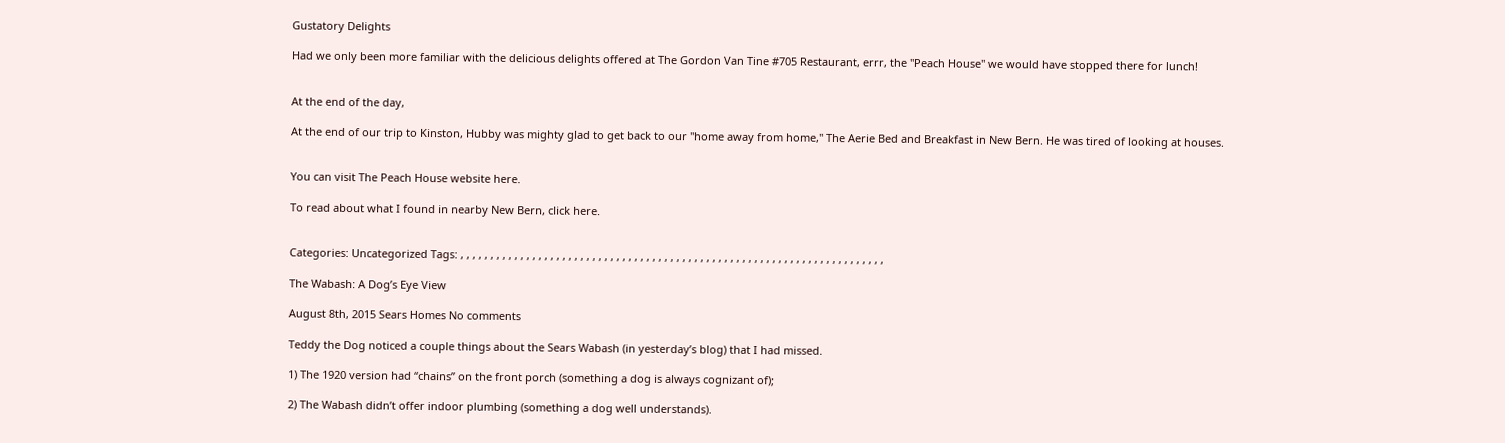Gustatory Delights

Had we only been more familiar with the delicious delights offered at The Gordon Van Tine #705 Restaurant, errr, the "Peach House" we would have stopped there for lunch!


At the end of the day,

At the end of our trip to Kinston, Hubby was mighty glad to get back to our "home away from home," The Aerie Bed and Breakfast in New Bern. He was tired of looking at houses.


You can visit The Peach House website here.

To read about what I found in nearby New Bern, click here.


Categories: Uncategorized Tags: , , , , , , , , , , , , , , , , , , , , , , , , , , , , , , , , , , , , , , , , , , , , , , , , , , , , , , , , , , , , , , , , , , , , , , ,

The Wabash: A Dog’s Eye View

August 8th, 2015 Sears Homes No comments

Teddy the Dog noticed a couple things about the Sears Wabash (in yesterday’s blog) that I had missed.

1) The 1920 version had “chains” on the front porch (something a dog is always cognizant of);

2) The Wabash didn’t offer indoor plumbing (something a dog well understands).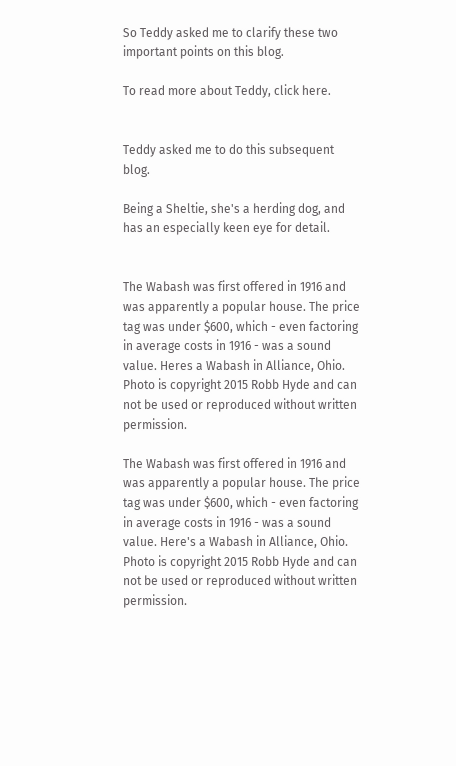So Teddy asked me to clarify these two important points on this blog.

To read more about Teddy, click here.


Teddy asked me to do this subsequent blog.

Being a Sheltie, she's a herding dog, and has an especially keen eye for detail.


The Wabash was first offered in 1916 and was apparently a popular house. The price tag was under $600, which - even factoring in average costs in 1916 - was a sound value. Heres a Wabash in Alliance, Ohio. Photo is copyright 2015 Robb Hyde and can not be used or reproduced without written permission.

The Wabash was first offered in 1916 and was apparently a popular house. The price tag was under $600, which - even factoring in average costs in 1916 - was a sound value. Here's a Wabash in Alliance, Ohio. Photo is copyright 2015 Robb Hyde and can not be used or reproduced without written permission.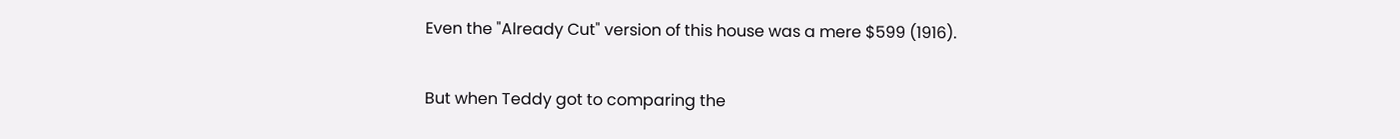Even the "Already Cut" version of this house was a mere $599 (1916).


But when Teddy got to comparing the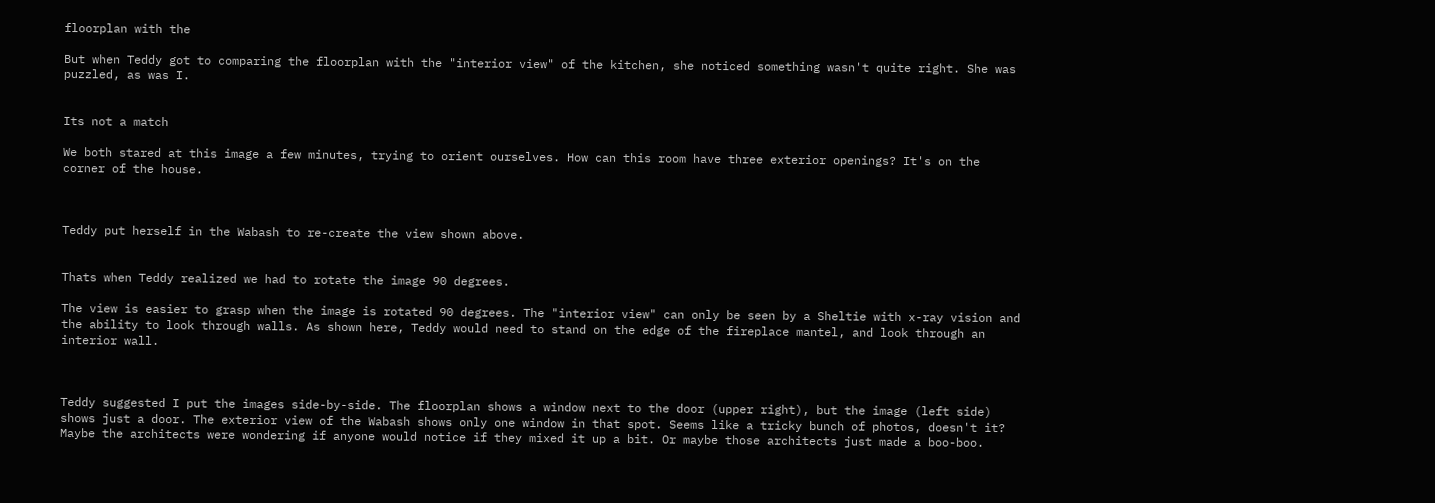floorplan with the

But when Teddy got to comparing the floorplan with the "interior view" of the kitchen, she noticed something wasn't quite right. She was puzzled, as was I.


Its not a match

We both stared at this image a few minutes, trying to orient ourselves. How can this room have three exterior openings? It's on the corner of the house.



Teddy put herself in the Wabash to re-create the view shown above.


Thats when Teddy realized we had to rotate the image 90 degrees.

The view is easier to grasp when the image is rotated 90 degrees. The "interior view" can only be seen by a Sheltie with x-ray vision and the ability to look through walls. As shown here, Teddy would need to stand on the edge of the fireplace mantel, and look through an interior wall.



Teddy suggested I put the images side-by-side. The floorplan shows a window next to the door (upper right), but the image (left side) shows just a door. The exterior view of the Wabash shows only one window in that spot. Seems like a tricky bunch of photos, doesn't it? Maybe the architects were wondering if anyone would notice if they mixed it up a bit. Or maybe those architects just made a boo-boo.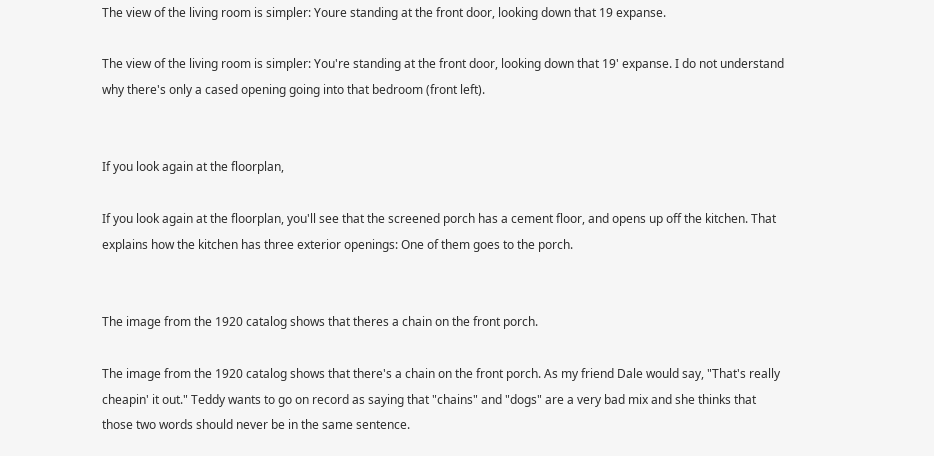The view of the living room is simpler: Youre standing at the front door, looking down that 19 expanse.

The view of the living room is simpler: You're standing at the front door, looking down that 19' expanse. I do not understand why there's only a cased opening going into that bedroom (front left).


If you look again at the floorplan,

If you look again at the floorplan, you'll see that the screened porch has a cement floor, and opens up off the kitchen. That explains how the kitchen has three exterior openings: One of them goes to the porch.


The image from the 1920 catalog shows that theres a chain on the front porch.

The image from the 1920 catalog shows that there's a chain on the front porch. As my friend Dale would say, "That's really cheapin' it out." Teddy wants to go on record as saying that "chains" and "dogs" are a very bad mix and she thinks that those two words should never be in the same sentence.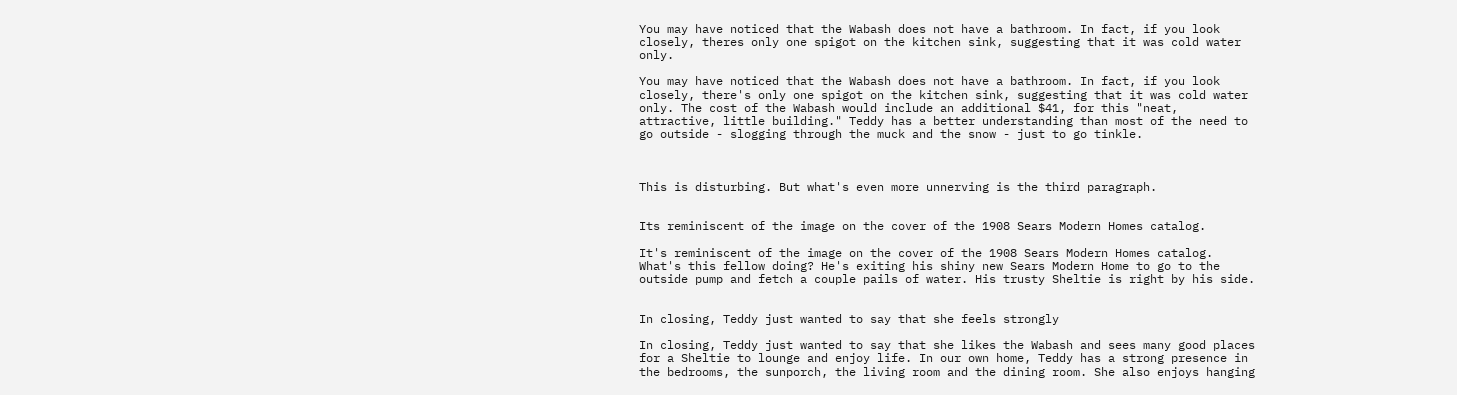You may have noticed that the Wabash does not have a bathroom. In fact, if you look closely, theres only one spigot on the kitchen sink, suggesting that it was cold water only.

You may have noticed that the Wabash does not have a bathroom. In fact, if you look closely, there's only one spigot on the kitchen sink, suggesting that it was cold water only. The cost of the Wabash would include an additional $41, for this "neat, attractive, little building." Teddy has a better understanding than most of the need to go outside - slogging through the muck and the snow - just to go tinkle.



This is disturbing. But what's even more unnerving is the third paragraph.


Its reminiscent of the image on the cover of the 1908 Sears Modern Homes catalog.

It's reminiscent of the image on the cover of the 1908 Sears Modern Homes catalog. What's this fellow doing? He's exiting his shiny new Sears Modern Home to go to the outside pump and fetch a couple pails of water. His trusty Sheltie is right by his side.


In closing, Teddy just wanted to say that she feels strongly

In closing, Teddy just wanted to say that she likes the Wabash and sees many good places for a Sheltie to lounge and enjoy life. In our own home, Teddy has a strong presence in the bedrooms, the sunporch, the living room and the dining room. She also enjoys hanging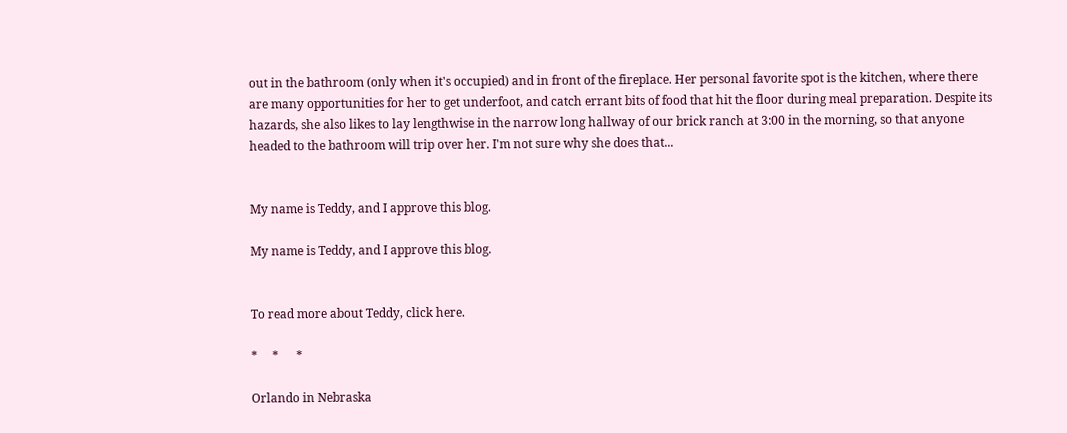out in the bathroom (only when it's occupied) and in front of the fireplace. Her personal favorite spot is the kitchen, where there are many opportunities for her to get underfoot, and catch errant bits of food that hit the floor during meal preparation. Despite its hazards, she also likes to lay lengthwise in the narrow long hallway of our brick ranch at 3:00 in the morning, so that anyone headed to the bathroom will trip over her. I'm not sure why she does that...


My name is Teddy, and I approve this blog.

My name is Teddy, and I approve this blog.


To read more about Teddy, click here.

*     *      *

Orlando in Nebraska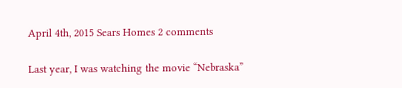April 4th, 2015 Sears Homes 2 comments

Last year, I was watching the movie “Nebraska”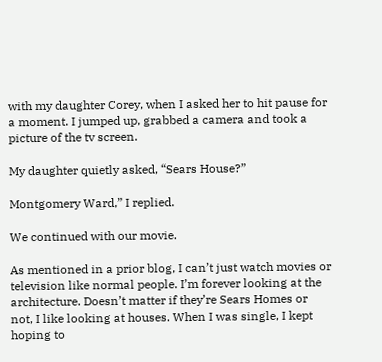with my daughter Corey, when I asked her to hit pause for a moment. I jumped up, grabbed a camera and took a picture of the tv screen.

My daughter quietly asked, “Sears House?”

Montgomery Ward,” I replied.

We continued with our movie.

As mentioned in a prior blog, I can’t just watch movies or television like normal people. I’m forever looking at the architecture. Doesn’t matter if they’re Sears Homes or not, I like looking at houses. When I was single, I kept hoping to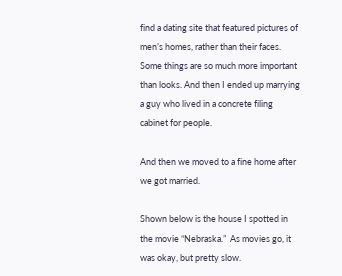find a dating site that featured pictures of men’s homes, rather than their faces. Some things are so much more important than looks. And then I ended up marrying a guy who lived in a concrete filing cabinet for people.

And then we moved to a fine home after we got married.

Shown below is the house I spotted in the movie “Nebraska.”  As movies go, it was okay, but pretty slow.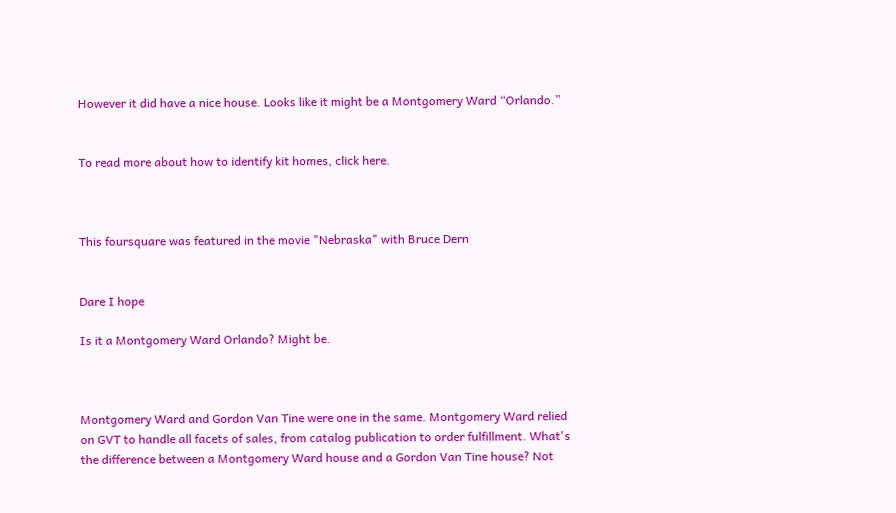However it did have a nice house. Looks like it might be a Montgomery Ward “Orlando.”


To read more about how to identify kit homes, click here.



This foursquare was featured in the movie "Nebraska" with Bruce Dern


Dare I hope

Is it a Montgomery Ward Orlando? Might be.



Montgomery Ward and Gordon Van Tine were one in the same. Montgomery Ward relied on GVT to handle all facets of sales, from catalog publication to order fulfillment. What's the difference between a Montgomery Ward house and a Gordon Van Tine house? Not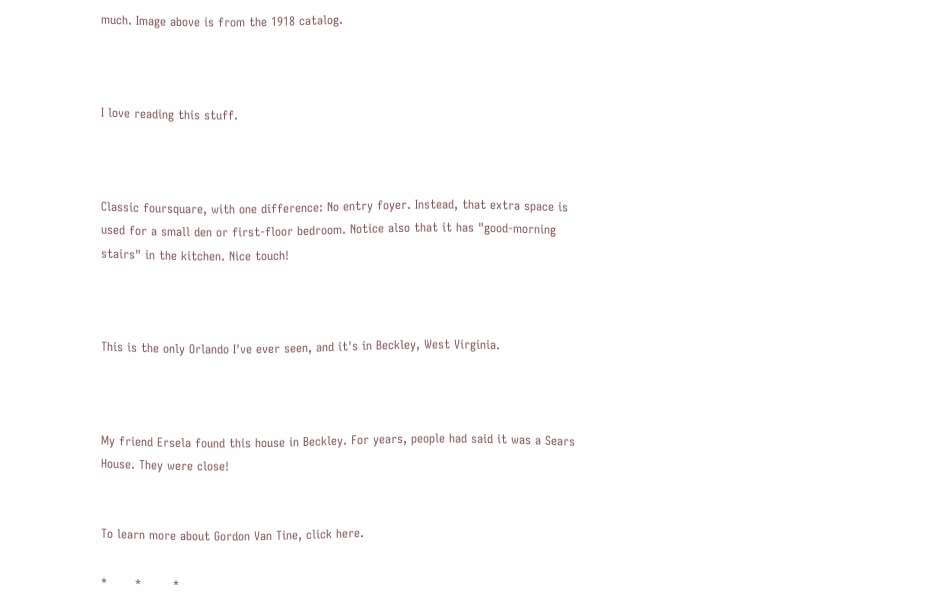much. Image above is from the 1918 catalog.



I love reading this stuff.



Classic foursquare, with one difference: No entry foyer. Instead, that extra space is used for a small den or first-floor bedroom. Notice also that it has "good-morning stairs" in the kitchen. Nice touch!



This is the only Orlando I've ever seen, and it's in Beckley, West Virginia.



My friend Ersela found this house in Beckley. For years, people had said it was a Sears House. They were close!


To learn more about Gordon Van Tine, click here.

*       *        *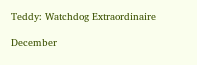Teddy: Watchdog Extraordinaire

December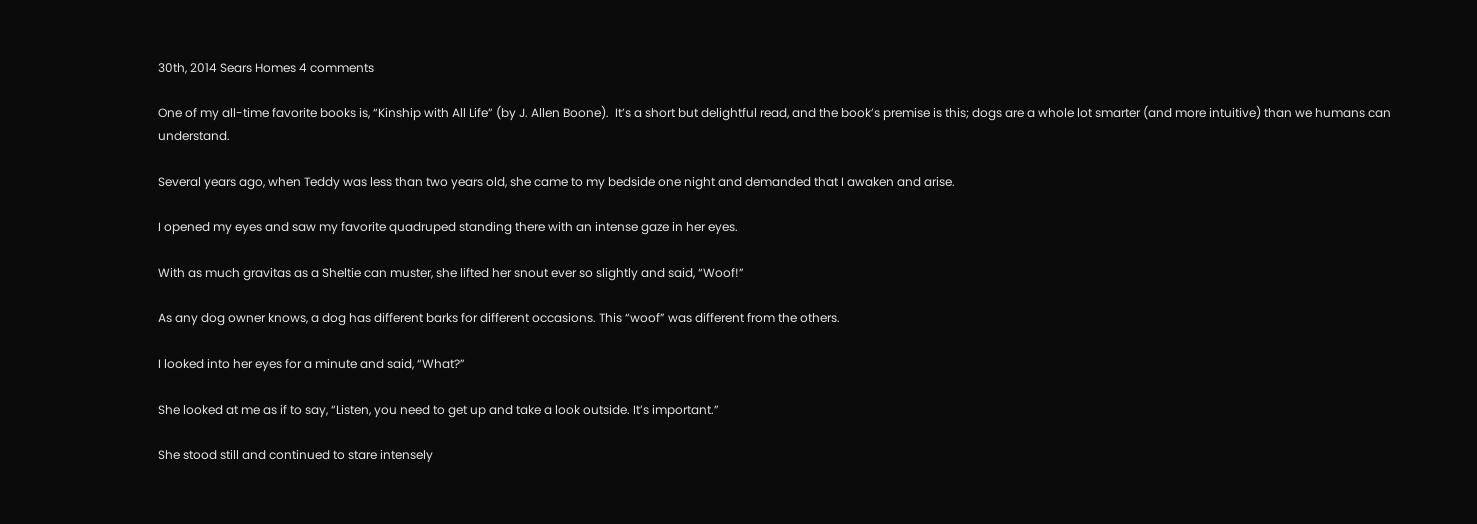30th, 2014 Sears Homes 4 comments

One of my all-time favorite books is, “Kinship with All Life” (by J. Allen Boone).  It’s a short but delightful read, and the book’s premise is this; dogs are a whole lot smarter (and more intuitive) than we humans can understand.

Several years ago, when Teddy was less than two years old, she came to my bedside one night and demanded that I awaken and arise.

I opened my eyes and saw my favorite quadruped standing there with an intense gaze in her eyes.

With as much gravitas as a Sheltie can muster, she lifted her snout ever so slightly and said, “Woof!”

As any dog owner knows, a dog has different barks for different occasions. This “woof” was different from the others.

I looked into her eyes for a minute and said, “What?”

She looked at me as if to say, “Listen, you need to get up and take a look outside. It’s important.”

She stood still and continued to stare intensely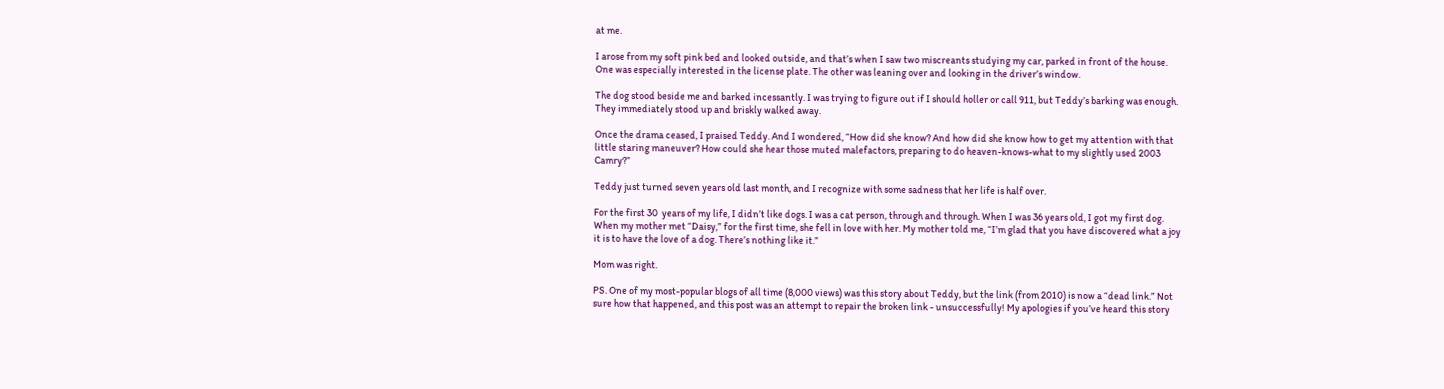at me.

I arose from my soft pink bed and looked outside, and that’s when I saw two miscreants studying my car, parked in front of the house. One was especially interested in the license plate. The other was leaning over and looking in the driver’s window.

The dog stood beside me and barked incessantly. I was trying to figure out if I should holler or call 911, but Teddy’s barking was enough. They immediately stood up and briskly walked away.

Once the drama ceased, I praised Teddy. And I wondered, “How did she know? And how did she know how to get my attention with that little staring maneuver? How could she hear those muted malefactors, preparing to do heaven-knows-what to my slightly used 2003 Camry?”

Teddy just turned seven years old last month, and I recognize with some sadness that her life is half over.

For the first 30  years of my life, I didn’t like dogs. I was a cat person, through and through. When I was 36 years old, I got my first dog. When my mother met “Daisy,” for the first time, she fell in love with her. My mother told me, “I’m glad that you have discovered what a joy it is to have the love of a dog. There’s nothing like it.”

Mom was right.

PS. One of my most-popular blogs of all time (8,000 views) was this story about Teddy, but the link (from 2010) is now a “dead link.” Not sure how that happened, and this post was an attempt to repair the broken link - unsuccessfully! My apologies if you’ve heard this story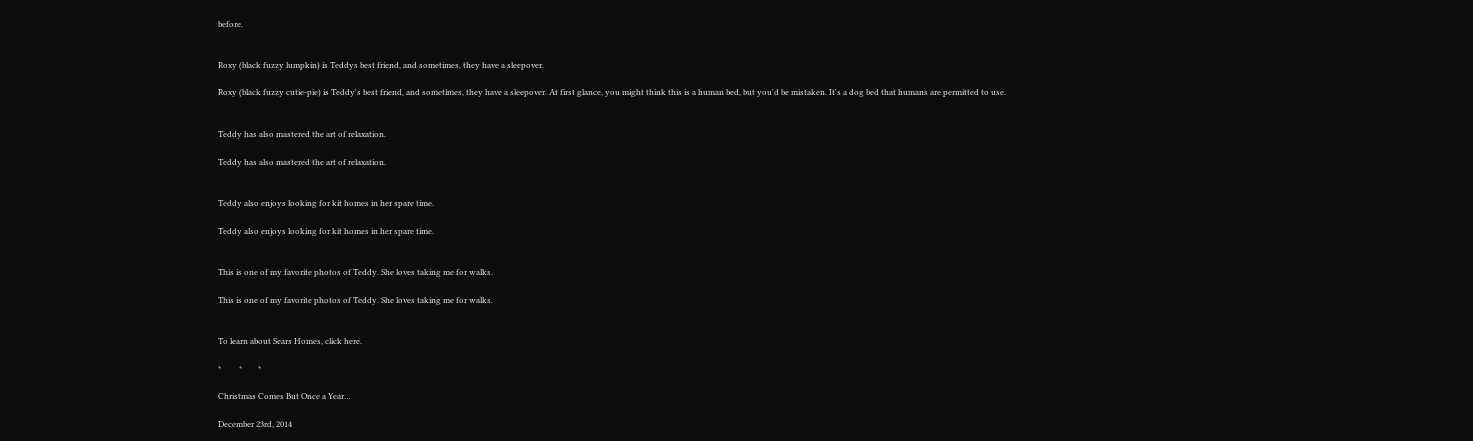before.


Roxy (black fuzzy lumpkin) is Teddys best friend, and sometimes, they have a sleepover.

Roxy (black fuzzy cutie-pie) is Teddy's best friend, and sometimes, they have a sleepover. At first glance, you might think this is a human bed, but you'd be mistaken. It's a dog bed that humans are permitted to use.


Teddy has also mastered the art of relaxation.

Teddy has also mastered the art of relaxation.


Teddy also enjoys looking for kit homes in her spare time.

Teddy also enjoys looking for kit homes in her spare time.


This is one of my favorite photos of Teddy. She loves taking me for walks.

This is one of my favorite photos of Teddy. She loves taking me for walks.


To learn about Sears Homes, click here.

*         *        *

Christmas Comes But Once a Year…

December 23rd, 2014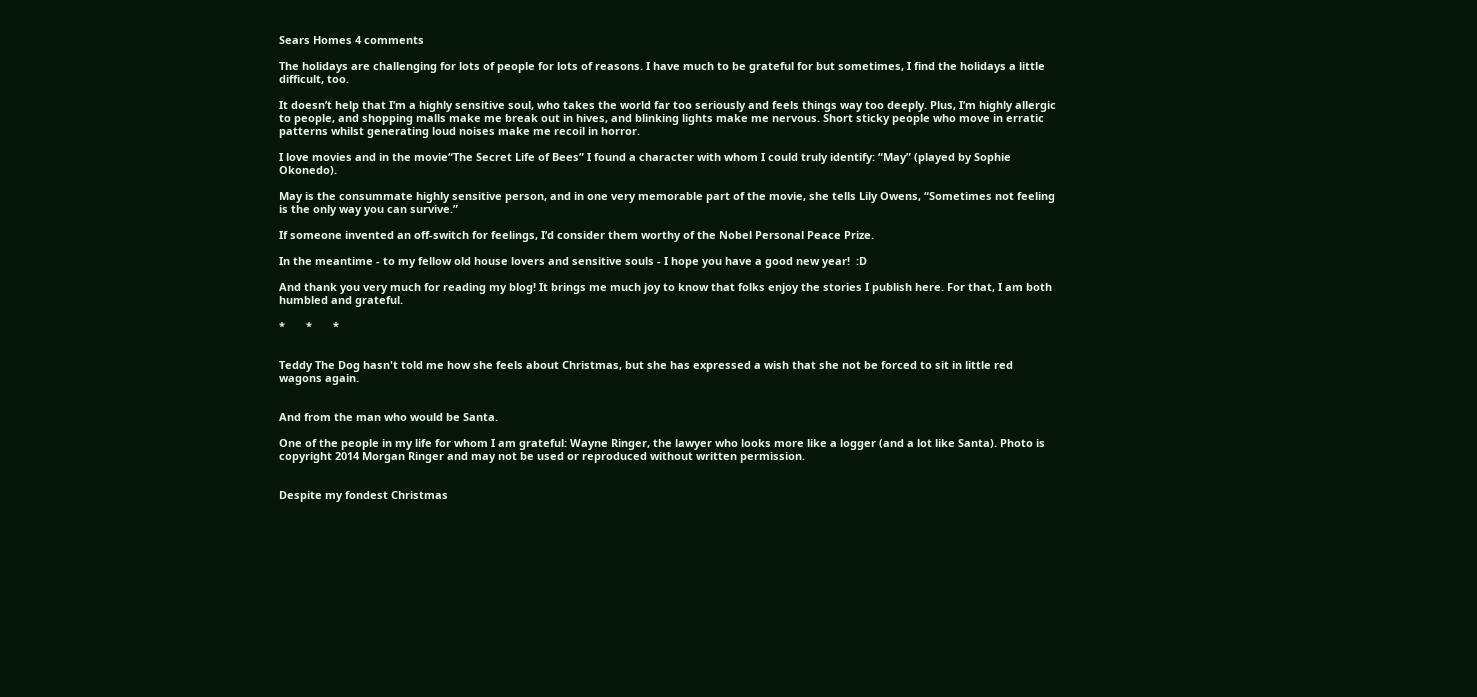Sears Homes 4 comments

The holidays are challenging for lots of people for lots of reasons. I have much to be grateful for but sometimes, I find the holidays a little difficult, too.

It doesn’t help that I’m a highly sensitive soul, who takes the world far too seriously and feels things way too deeply. Plus, I’m highly allergic to people, and shopping malls make me break out in hives, and blinking lights make me nervous. Short sticky people who move in erratic patterns whilst generating loud noises make me recoil in horror.

I love movies and in the movie“The Secret Life of Bees” I found a character with whom I could truly identify: “May” (played by Sophie Okonedo).

May is the consummate highly sensitive person, and in one very memorable part of the movie, she tells Lily Owens, “Sometimes not feeling is the only way you can survive.”

If someone invented an off-switch for feelings, I’d consider them worthy of the Nobel Personal Peace Prize.

In the meantime - to my fellow old house lovers and sensitive souls - I hope you have a good new year!  :D

And thank you very much for reading my blog! It brings me much joy to know that folks enjoy the stories I publish here. For that, I am both humbled and grateful.

*       *       *


Teddy The Dog hasn't told me how she feels about Christmas, but she has expressed a wish that she not be forced to sit in little red wagons again.


And from the man who would be Santa.

One of the people in my life for whom I am grateful: Wayne Ringer, the lawyer who looks more like a logger (and a lot like Santa). Photo is copyright 2014 Morgan Ringer and may not be used or reproduced without written permission.


Despite my fondest Christmas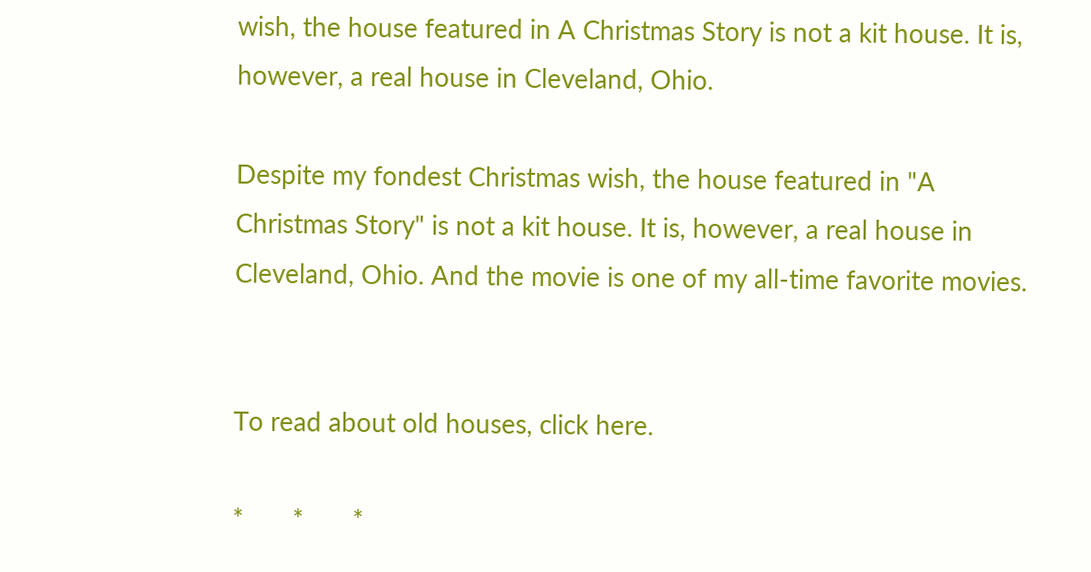wish, the house featured in A Christmas Story is not a kit house. It is, however, a real house in Cleveland, Ohio.

Despite my fondest Christmas wish, the house featured in "A Christmas Story" is not a kit house. It is, however, a real house in Cleveland, Ohio. And the movie is one of my all-time favorite movies.


To read about old houses, click here.

*       *       *